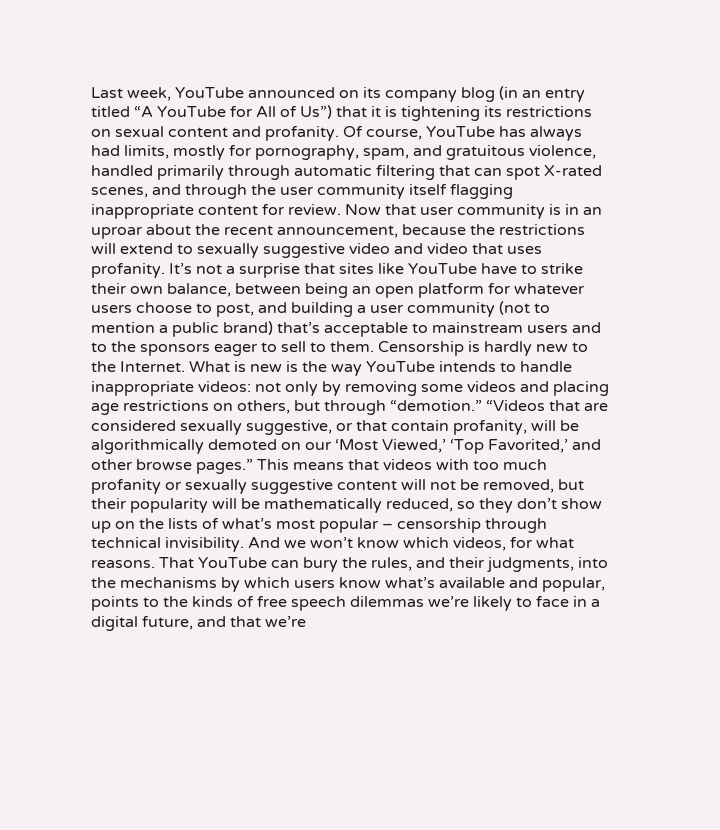Last week, YouTube announced on its company blog (in an entry titled “A YouTube for All of Us”) that it is tightening its restrictions on sexual content and profanity. Of course, YouTube has always had limits, mostly for pornography, spam, and gratuitous violence, handled primarily through automatic filtering that can spot X-rated scenes, and through the user community itself flagging inappropriate content for review. Now that user community is in an uproar about the recent announcement, because the restrictions will extend to sexually suggestive video and video that uses profanity. It’s not a surprise that sites like YouTube have to strike their own balance, between being an open platform for whatever users choose to post, and building a user community (not to mention a public brand) that’s acceptable to mainstream users and to the sponsors eager to sell to them. Censorship is hardly new to the Internet. What is new is the way YouTube intends to handle inappropriate videos: not only by removing some videos and placing age restrictions on others, but through “demotion.” “Videos that are considered sexually suggestive, or that contain profanity, will be algorithmically demoted on our ‘Most Viewed,’ ‘Top Favorited,’ and other browse pages.” This means that videos with too much profanity or sexually suggestive content will not be removed, but their popularity will be mathematically reduced, so they don’t show up on the lists of what’s most popular – censorship through technical invisibility. And we won’t know which videos, for what reasons. That YouTube can bury the rules, and their judgments, into the mechanisms by which users know what’s available and popular, points to the kinds of free speech dilemmas we’re likely to face in a digital future, and that we’re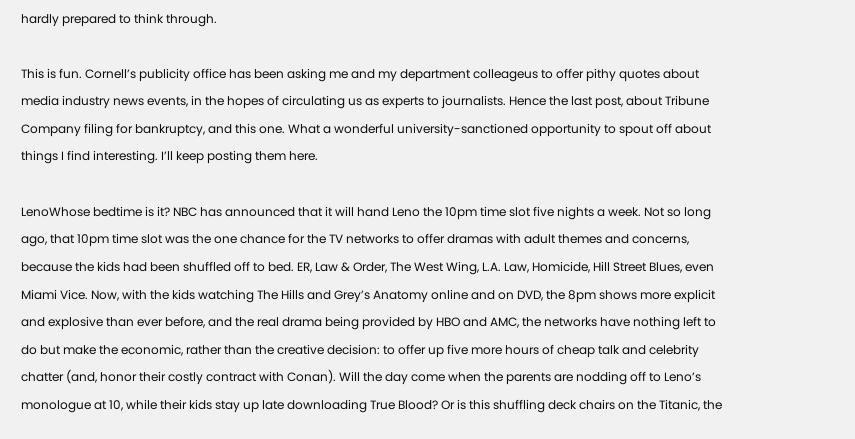hardly prepared to think through.

This is fun. Cornell’s publicity office has been asking me and my department colleageus to offer pithy quotes about media industry news events, in the hopes of circulating us as experts to journalists. Hence the last post, about Tribune Company filing for bankruptcy, and this one. What a wonderful university-sanctioned opportunity to spout off about things I find interesting. I’ll keep posting them here.

LenoWhose bedtime is it? NBC has announced that it will hand Leno the 10pm time slot five nights a week. Not so long ago, that 10pm time slot was the one chance for the TV networks to offer dramas with adult themes and concerns, because the kids had been shuffled off to bed. ER, Law & Order, The West Wing, L.A. Law, Homicide, Hill Street Blues, even Miami Vice. Now, with the kids watching The Hills and Grey’s Anatomy online and on DVD, the 8pm shows more explicit and explosive than ever before, and the real drama being provided by HBO and AMC, the networks have nothing left to do but make the economic, rather than the creative decision: to offer up five more hours of cheap talk and celebrity chatter (and, honor their costly contract with Conan). Will the day come when the parents are nodding off to Leno’s monologue at 10, while their kids stay up late downloading True Blood? Or is this shuffling deck chairs on the Titanic, the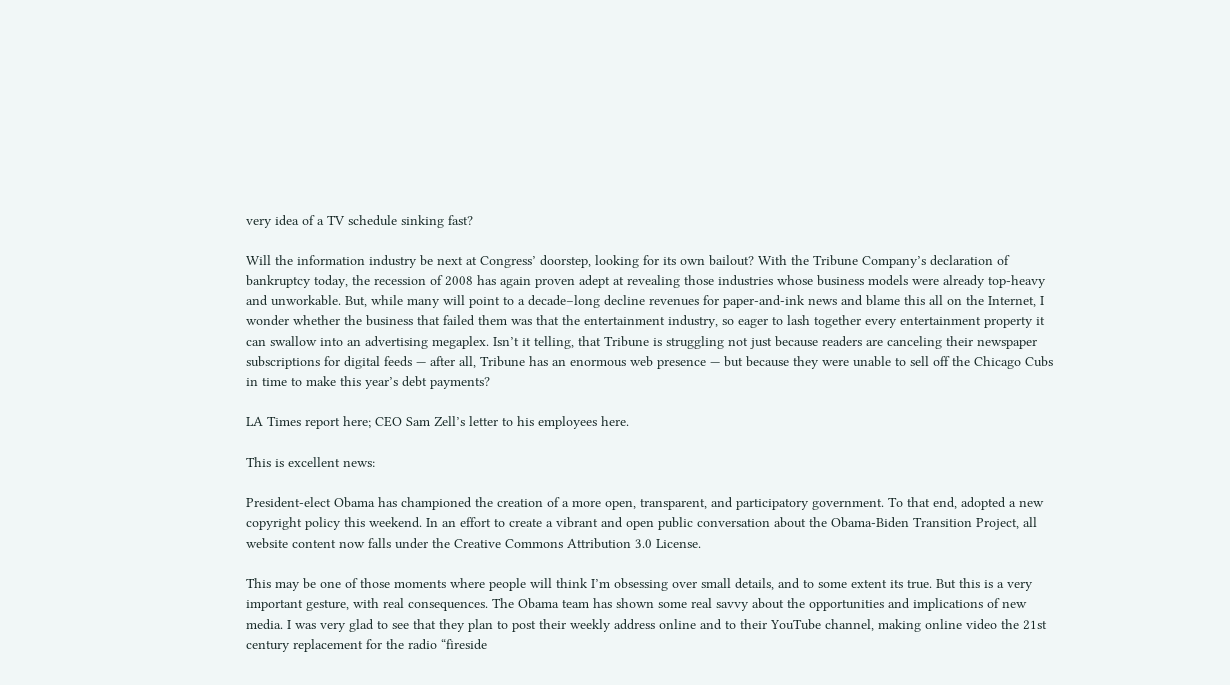very idea of a TV schedule sinking fast?

Will the information industry be next at Congress’ doorstep, looking for its own bailout? With the Tribune Company’s declaration of bankruptcy today, the recession of 2008 has again proven adept at revealing those industries whose business models were already top-heavy and unworkable. But, while many will point to a decade–long decline revenues for paper-and-ink news and blame this all on the Internet, I wonder whether the business that failed them was that the entertainment industry, so eager to lash together every entertainment property it can swallow into an advertising megaplex. Isn’t it telling, that Tribune is struggling not just because readers are canceling their newspaper subscriptions for digital feeds — after all, Tribune has an enormous web presence — but because they were unable to sell off the Chicago Cubs in time to make this year’s debt payments?

LA Times report here; CEO Sam Zell’s letter to his employees here.

This is excellent news:

President-elect Obama has championed the creation of a more open, transparent, and participatory government. To that end, adopted a new copyright policy this weekend. In an effort to create a vibrant and open public conversation about the Obama-Biden Transition Project, all website content now falls under the Creative Commons Attribution 3.0 License.

This may be one of those moments where people will think I’m obsessing over small details, and to some extent its true. But this is a very important gesture, with real consequences. The Obama team has shown some real savvy about the opportunities and implications of new media. I was very glad to see that they plan to post their weekly address online and to their YouTube channel, making online video the 21st century replacement for the radio “fireside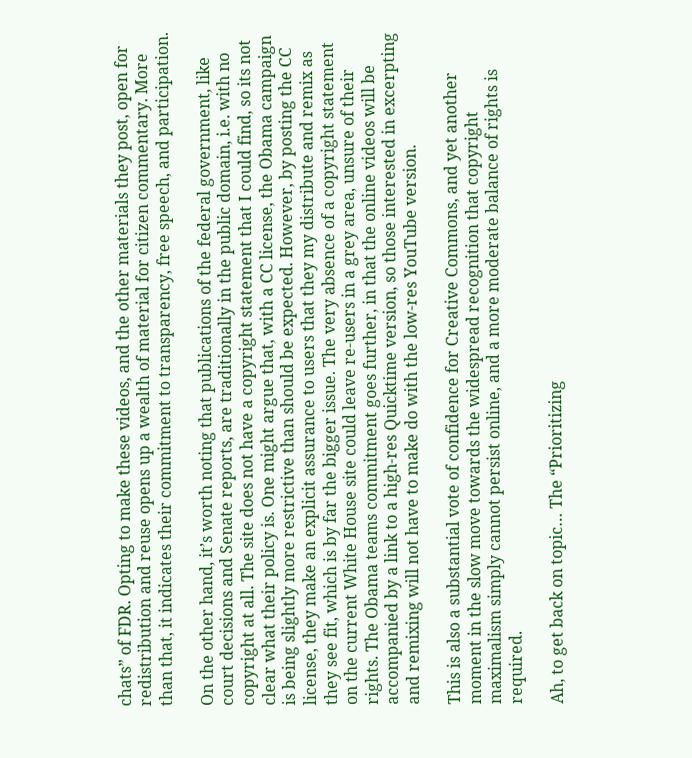chats” of FDR. Opting to make these videos, and the other materials they post, open for redistribution and reuse opens up a wealth of material for citizen commentary. More than that, it indicates their commitment to transparency, free speech, and participation.

On the other hand, it’s worth noting that publications of the federal government, like court decisions and Senate reports, are traditionally in the public domain, i.e. with no copyright at all. The site does not have a copyright statement that I could find, so its not clear what their policy is. One might argue that, with a CC license, the Obama campaign is being slightly more restrictive than should be expected. However, by posting the CC license, they make an explicit assurance to users that they my distribute and remix as they see fit, which is by far the bigger issue. The very absence of a copyright statement on the current White House site could leave re-users in a grey area, unsure of their rights. The Obama teams commitment goes further, in that the online videos will be accompanied by a link to a high-res Quicktime version, so those interested in excerpting and remixing will not have to make do with the low-res YouTube version.

This is also a substantial vote of confidence for Creative Commons, and yet another moment in the slow move towards the widespread recognition that copyright maximalism simply cannot persist online, and a more moderate balance of rights is required.

Ah, to get back on topic… The “Prioritizing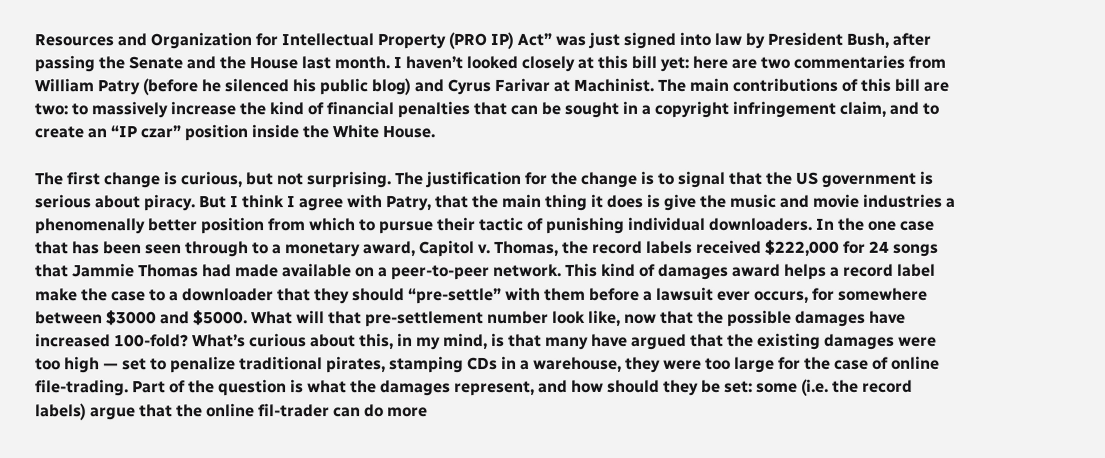Resources and Organization for Intellectual Property (PRO IP) Act” was just signed into law by President Bush, after passing the Senate and the House last month. I haven’t looked closely at this bill yet: here are two commentaries from William Patry (before he silenced his public blog) and Cyrus Farivar at Machinist. The main contributions of this bill are two: to massively increase the kind of financial penalties that can be sought in a copyright infringement claim, and to create an “IP czar” position inside the White House.

The first change is curious, but not surprising. The justification for the change is to signal that the US government is serious about piracy. But I think I agree with Patry, that the main thing it does is give the music and movie industries a phenomenally better position from which to pursue their tactic of punishing individual downloaders. In the one case that has been seen through to a monetary award, Capitol v. Thomas, the record labels received $222,000 for 24 songs that Jammie Thomas had made available on a peer-to-peer network. This kind of damages award helps a record label make the case to a downloader that they should “pre-settle” with them before a lawsuit ever occurs, for somewhere between $3000 and $5000. What will that pre-settlement number look like, now that the possible damages have increased 100-fold? What’s curious about this, in my mind, is that many have argued that the existing damages were too high — set to penalize traditional pirates, stamping CDs in a warehouse, they were too large for the case of online file-trading. Part of the question is what the damages represent, and how should they be set: some (i.e. the record labels) argue that the online fil-trader can do more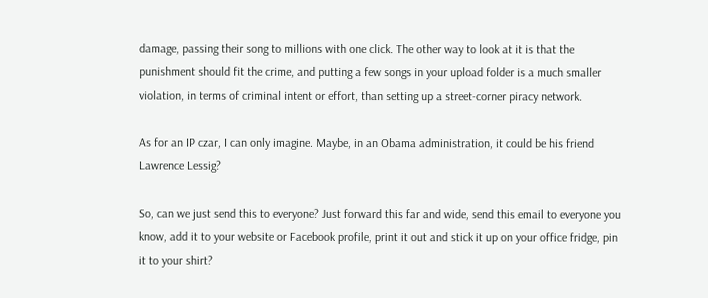damage, passing their song to millions with one click. The other way to look at it is that the punishment should fit the crime, and putting a few songs in your upload folder is a much smaller violation, in terms of criminal intent or effort, than setting up a street-corner piracy network.

As for an IP czar, I can only imagine. Maybe, in an Obama administration, it could be his friend Lawrence Lessig?

So, can we just send this to everyone? Just forward this far and wide, send this email to everyone you know, add it to your website or Facebook profile, print it out and stick it up on your office fridge, pin it to your shirt?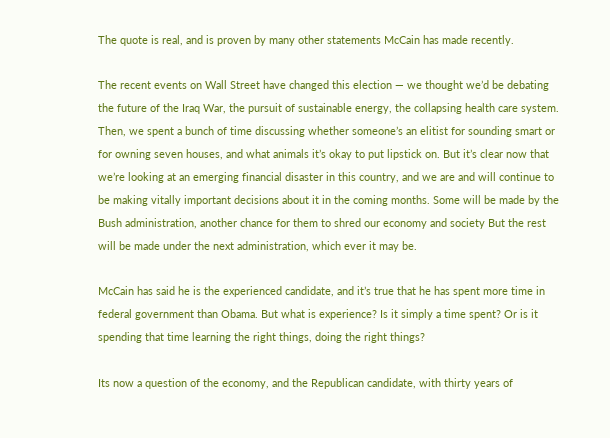The quote is real, and is proven by many other statements McCain has made recently.

The recent events on Wall Street have changed this election — we thought we’d be debating the future of the Iraq War, the pursuit of sustainable energy, the collapsing health care system. Then, we spent a bunch of time discussing whether someone’s an elitist for sounding smart or for owning seven houses, and what animals it’s okay to put lipstick on. But it’s clear now that we’re looking at an emerging financial disaster in this country, and we are and will continue to be making vitally important decisions about it in the coming months. Some will be made by the Bush administration, another chance for them to shred our economy and society But the rest will be made under the next administration, which ever it may be.

McCain has said he is the experienced candidate, and it’s true that he has spent more time in federal government than Obama. But what is experience? Is it simply a time spent? Or is it spending that time learning the right things, doing the right things?

Its now a question of the economy, and the Republican candidate, with thirty years of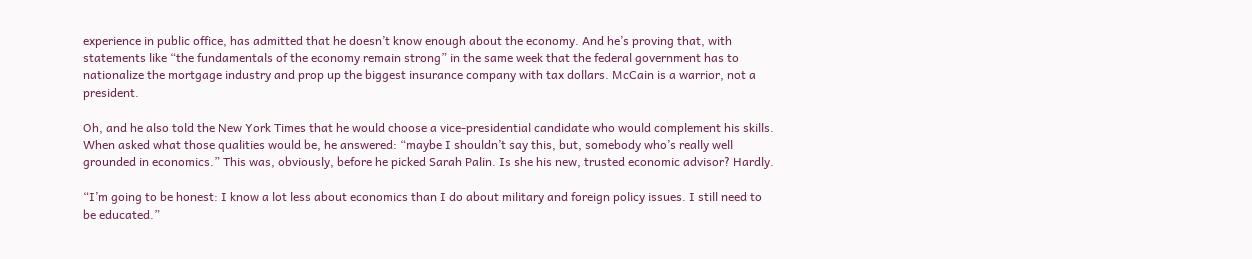experience in public office, has admitted that he doesn’t know enough about the economy. And he’s proving that, with statements like “the fundamentals of the economy remain strong” in the same week that the federal government has to nationalize the mortgage industry and prop up the biggest insurance company with tax dollars. McCain is a warrior, not a president.

Oh, and he also told the New York Times that he would choose a vice-presidential candidate who would complement his skills. When asked what those qualities would be, he answered: “maybe I shouldn’t say this, but, somebody who’s really well grounded in economics.” This was, obviously, before he picked Sarah Palin. Is she his new, trusted economic advisor? Hardly.

“I’m going to be honest: I know a lot less about economics than I do about military and foreign policy issues. I still need to be educated.”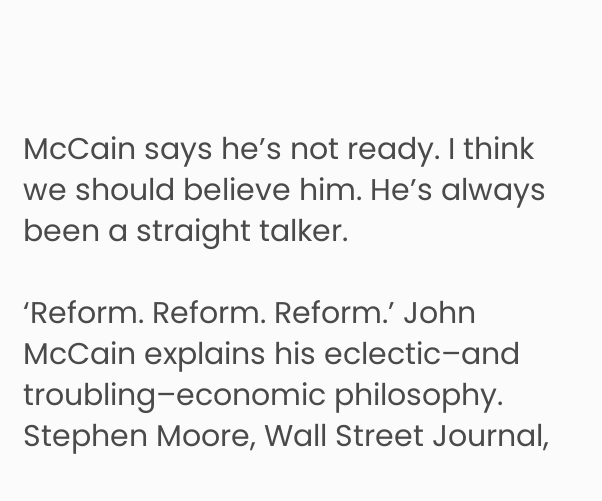McCain says he’s not ready. I think we should believe him. He’s always been a straight talker.

‘Reform. Reform. Reform.’ John McCain explains his eclectic–and troubling–economic philosophy.
Stephen Moore, Wall Street Journal,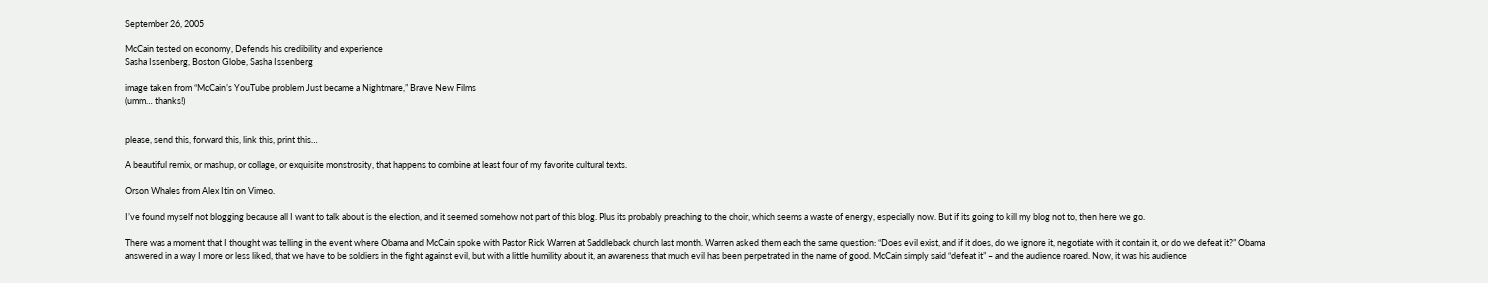September 26, 2005

McCain tested on economy, Defends his credibility and experience
Sasha Issenberg, Boston Globe, Sasha Issenberg

image taken from “McCain’s YouTube problem Just became a Nightmare,” Brave New Films
(umm… thanks!)


please, send this, forward this, link this, print this…

A beautiful remix, or mashup, or collage, or exquisite monstrosity, that happens to combine at least four of my favorite cultural texts.

Orson Whales from Alex Itin on Vimeo.

I’ve found myself not blogging because all I want to talk about is the election, and it seemed somehow not part of this blog. Plus its probably preaching to the choir, which seems a waste of energy, especially now. But if its going to kill my blog not to, then here we go.

There was a moment that I thought was telling in the event where Obama and McCain spoke with Pastor Rick Warren at Saddleback church last month. Warren asked them each the same question: “Does evil exist, and if it does, do we ignore it, negotiate with it contain it, or do we defeat it?” Obama answered in a way I more or less liked, that we have to be soldiers in the fight against evil, but with a little humility about it, an awareness that much evil has been perpetrated in the name of good. McCain simply said “defeat it” – and the audience roared. Now, it was his audience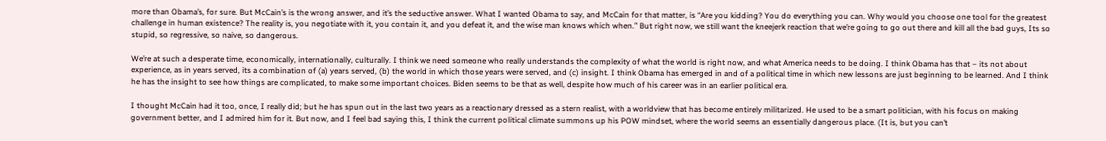more than Obama’s, for sure. But McCain’s is the wrong answer, and it’s the seductive answer. What I wanted Obama to say, and McCain for that matter, is “Are you kidding? You do everything you can. Why would you choose one tool for the greatest challenge in human existence? The reality is, you negotiate with it, you contain it, and you defeat it, and the wise man knows which when.” But right now, we still want the kneejerk reaction that we’re going to go out there and kill all the bad guys, Its so stupid, so regressive, so naive, so dangerous.

We’re at such a desperate time, economically, internationally, culturally. I think we need someone who really understands the complexity of what the world is right now, and what America needs to be doing. I think Obama has that – its not about experience, as in years served, its a combination of (a) years served, (b) the world in which those years were served, and (c) insight. I think Obama has emerged in and of a political time in which new lessons are just beginning to be learned. And I think he has the insight to see how things are complicated, to make some important choices. Biden seems to be that as well, despite how much of his career was in an earlier political era.

I thought McCain had it too, once, I really did; but he has spun out in the last two years as a reactionary dressed as a stern realist, with a worldview that has become entirely militarized. He used to be a smart politician, with his focus on making government better, and I admired him for it. But now, and I feel bad saying this, I think the current political climate summons up his POW mindset, where the world seems an essentially dangerous place. (It is, but you can’t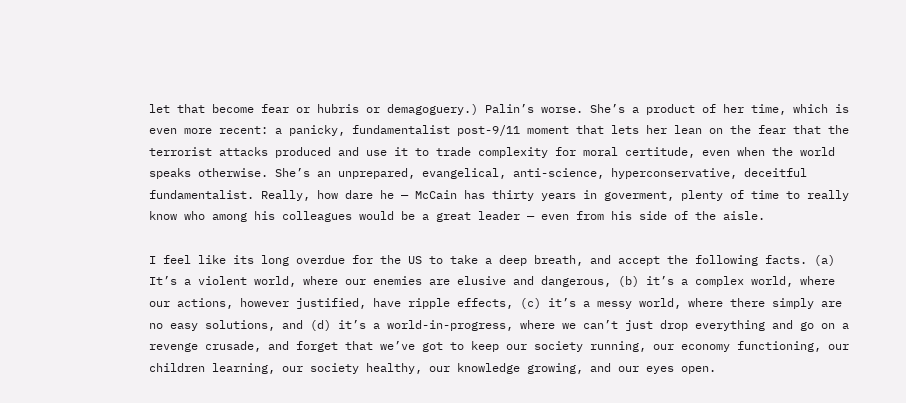let that become fear or hubris or demagoguery.) Palin’s worse. She’s a product of her time, which is even more recent: a panicky, fundamentalist post-9/11 moment that lets her lean on the fear that the terrorist attacks produced and use it to trade complexity for moral certitude, even when the world speaks otherwise. She’s an unprepared, evangelical, anti-science, hyperconservative, deceitful fundamentalist. Really, how dare he — McCain has thirty years in goverment, plenty of time to really know who among his colleagues would be a great leader — even from his side of the aisle.

I feel like its long overdue for the US to take a deep breath, and accept the following facts. (a) It’s a violent world, where our enemies are elusive and dangerous, (b) it’s a complex world, where our actions, however justified, have ripple effects, (c) it’s a messy world, where there simply are no easy solutions, and (d) it’s a world-in-progress, where we can’t just drop everything and go on a revenge crusade, and forget that we’ve got to keep our society running, our economy functioning, our children learning, our society healthy, our knowledge growing, and our eyes open.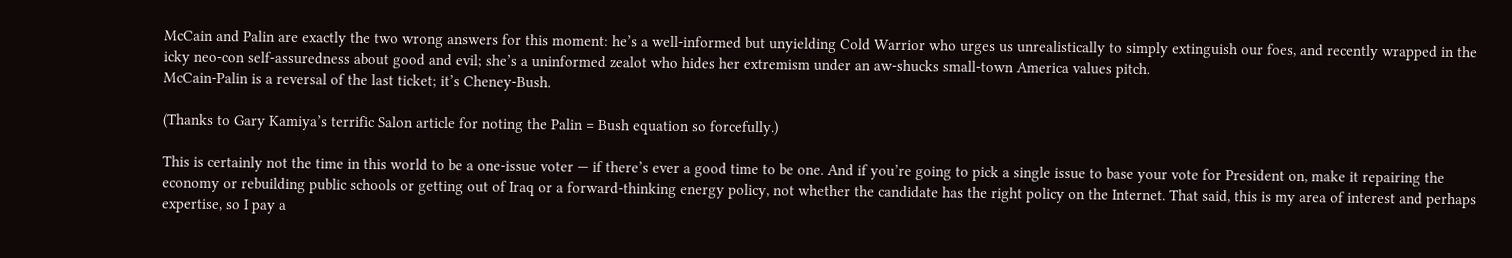McCain and Palin are exactly the two wrong answers for this moment: he’s a well-informed but unyielding Cold Warrior who urges us unrealistically to simply extinguish our foes, and recently wrapped in the icky neo-con self-assuredness about good and evil; she’s a uninformed zealot who hides her extremism under an aw-shucks small-town America values pitch.
McCain-Palin is a reversal of the last ticket; it’s Cheney-Bush.

(Thanks to Gary Kamiya’s terrific Salon article for noting the Palin = Bush equation so forcefully.)

This is certainly not the time in this world to be a one-issue voter — if there’s ever a good time to be one. And if you’re going to pick a single issue to base your vote for President on, make it repairing the economy or rebuilding public schools or getting out of Iraq or a forward-thinking energy policy, not whether the candidate has the right policy on the Internet. That said, this is my area of interest and perhaps expertise, so I pay a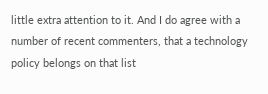little extra attention to it. And I do agree with a number of recent commenters, that a technology policy belongs on that list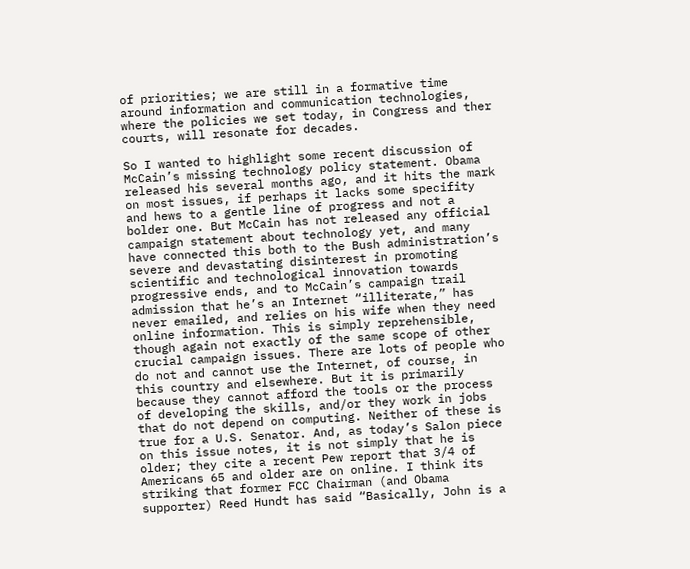of priorities; we are still in a formative time around information and communication technologies, where the policies we set today, in Congress and ther courts, will resonate for decades.

So I wanted to highlight some recent discussion of McCain’s missing technology policy statement. Obama released his several months ago, and it hits the mark on most issues, if perhaps it lacks some specifity and hews to a gentle line of progress and not a bolder one. But McCain has not released any official campaign statement about technology yet, and many have connected this both to the Bush administration’s severe and devastating disinterest in promoting scientific and technological innovation towards progressive ends, and to McCain’s campaign trail admission that he’s an Internet “illiterate,” has never emailed, and relies on his wife when they need online information. This is simply reprehensible, though again not exactly of the same scope of other crucial campaign issues. There are lots of people who do not and cannot use the Internet, of course, in this country and elsewhere. But it is primarily because they cannot afford the tools or the process of developing the skills, and/or they work in jobs that do not depend on computing. Neither of these is true for a U.S. Senator. And, as today’s Salon piece on this issue notes, it is not simply that he is older; they cite a recent Pew report that 3/4 of Americans 65 and older are on online. I think its striking that former FCC Chairman (and Obama supporter) Reed Hundt has said “Basically, John is a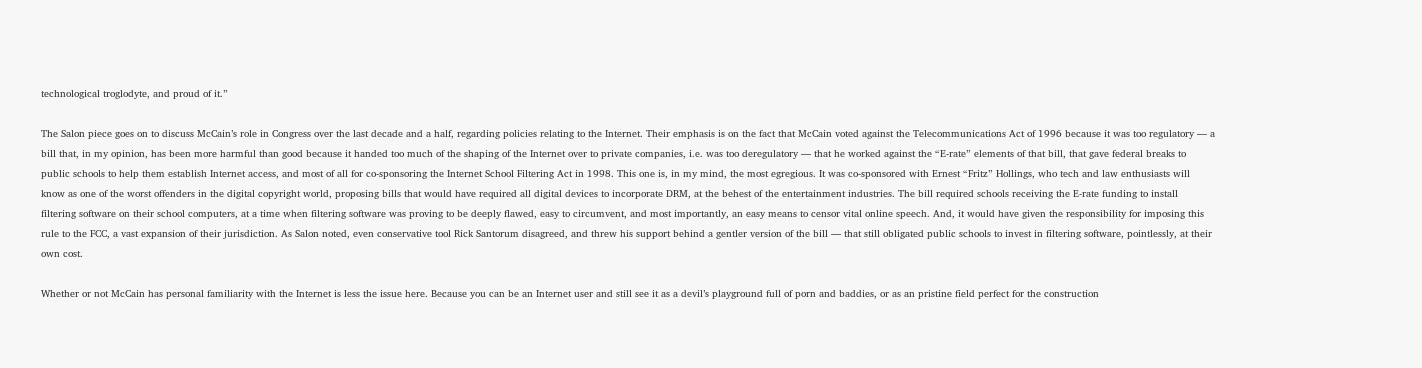technological troglodyte, and proud of it.”

The Salon piece goes on to discuss McCain’s role in Congress over the last decade and a half, regarding policies relating to the Internet. Their emphasis is on the fact that McCain voted against the Telecommunications Act of 1996 because it was too regulatory — a bill that, in my opinion, has been more harmful than good because it handed too much of the shaping of the Internet over to private companies, i.e. was too deregulatory — that he worked against the “E-rate” elements of that bill, that gave federal breaks to public schools to help them establish Internet access, and most of all for co-sponsoring the Internet School Filtering Act in 1998. This one is, in my mind, the most egregious. It was co-sponsored with Ernest “Fritz” Hollings, who tech and law enthusiasts will know as one of the worst offenders in the digital copyright world, proposing bills that would have required all digital devices to incorporate DRM, at the behest of the entertainment industries. The bill required schools receiving the E-rate funding to install filtering software on their school computers, at a time when filtering software was proving to be deeply flawed, easy to circumvent, and most importantly, an easy means to censor vital online speech. And, it would have given the responsibility for imposing this rule to the FCC, a vast expansion of their jurisdiction. As Salon noted, even conservative tool Rick Santorum disagreed, and threw his support behind a gentler version of the bill — that still obligated public schools to invest in filtering software, pointlessly, at their own cost.

Whether or not McCain has personal familiarity with the Internet is less the issue here. Because you can be an Internet user and still see it as a devil’s playground full of porn and baddies, or as an pristine field perfect for the construction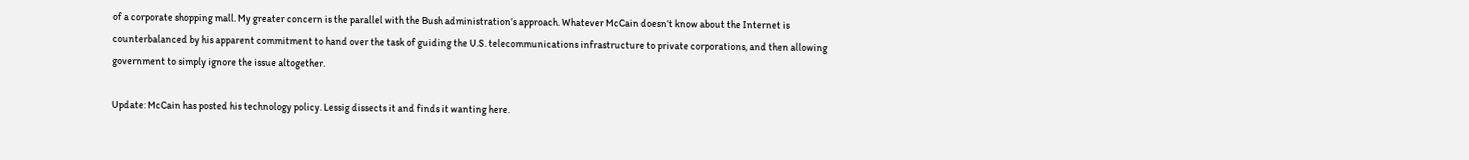of a corporate shopping mall. My greater concern is the parallel with the Bush administration’s approach. Whatever McCain doesn’t know about the Internet is counterbalanced by his apparent commitment to hand over the task of guiding the U.S. telecommunications infrastructure to private corporations, and then allowing government to simply ignore the issue altogether.

Update: McCain has posted his technology policy. Lessig dissects it and finds it wanting here.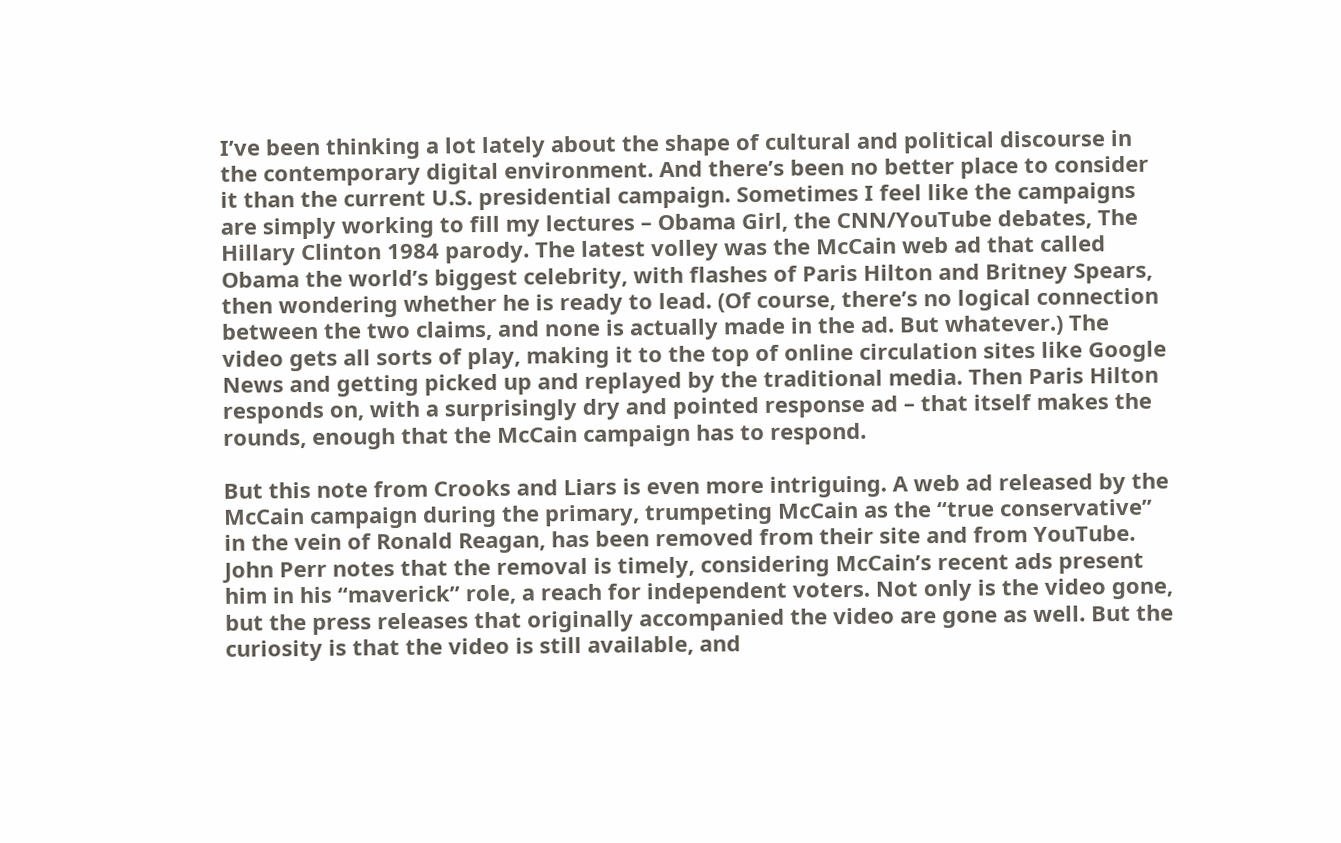I’ve been thinking a lot lately about the shape of cultural and political discourse in the contemporary digital environment. And there’s been no better place to consider it than the current U.S. presidential campaign. Sometimes I feel like the campaigns are simply working to fill my lectures – Obama Girl, the CNN/YouTube debates, The Hillary Clinton 1984 parody. The latest volley was the McCain web ad that called Obama the world’s biggest celebrity, with flashes of Paris Hilton and Britney Spears, then wondering whether he is ready to lead. (Of course, there’s no logical connection between the two claims, and none is actually made in the ad. But whatever.) The video gets all sorts of play, making it to the top of online circulation sites like Google News and getting picked up and replayed by the traditional media. Then Paris Hilton responds on, with a surprisingly dry and pointed response ad – that itself makes the rounds, enough that the McCain campaign has to respond.

But this note from Crooks and Liars is even more intriguing. A web ad released by the McCain campaign during the primary, trumpeting McCain as the “true conservative” in the vein of Ronald Reagan, has been removed from their site and from YouTube. John Perr notes that the removal is timely, considering McCain’s recent ads present him in his “maverick” role, a reach for independent voters. Not only is the video gone, but the press releases that originally accompanied the video are gone as well. But the curiosity is that the video is still available, and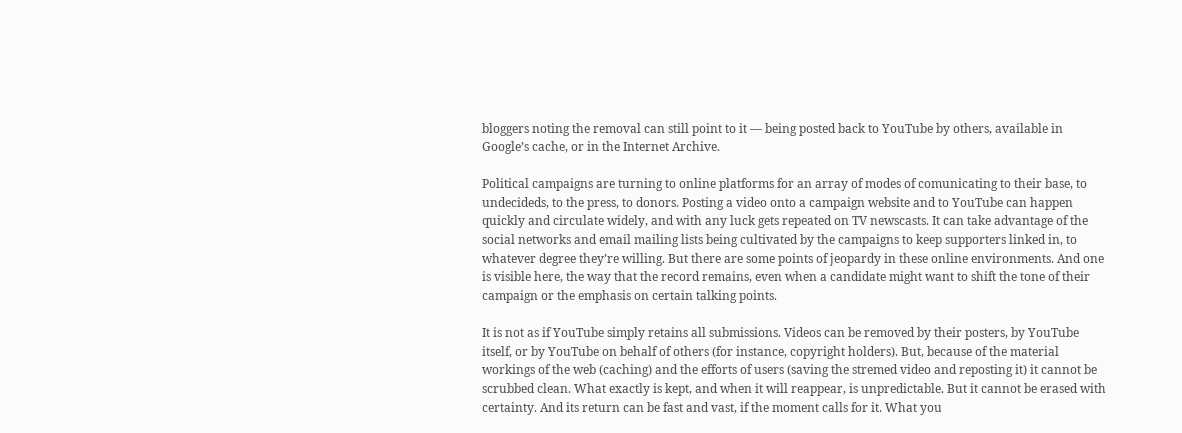bloggers noting the removal can still point to it — being posted back to YouTube by others, available in Google’s cache, or in the Internet Archive.

Political campaigns are turning to online platforms for an array of modes of comunicating to their base, to undecideds, to the press, to donors. Posting a video onto a campaign website and to YouTube can happen quickly and circulate widely, and with any luck gets repeated on TV newscasts. It can take advantage of the social networks and email mailing lists being cultivated by the campaigns to keep supporters linked in, to whatever degree they’re willing. But there are some points of jeopardy in these online environments. And one is visible here, the way that the record remains, even when a candidate might want to shift the tone of their campaign or the emphasis on certain talking points.

It is not as if YouTube simply retains all submissions. Videos can be removed by their posters, by YouTube itself, or by YouTube on behalf of others (for instance, copyright holders). But, because of the material workings of the web (caching) and the efforts of users (saving the stremed video and reposting it) it cannot be scrubbed clean. What exactly is kept, and when it will reappear, is unpredictable. But it cannot be erased with certainty. And its return can be fast and vast, if the moment calls for it. What you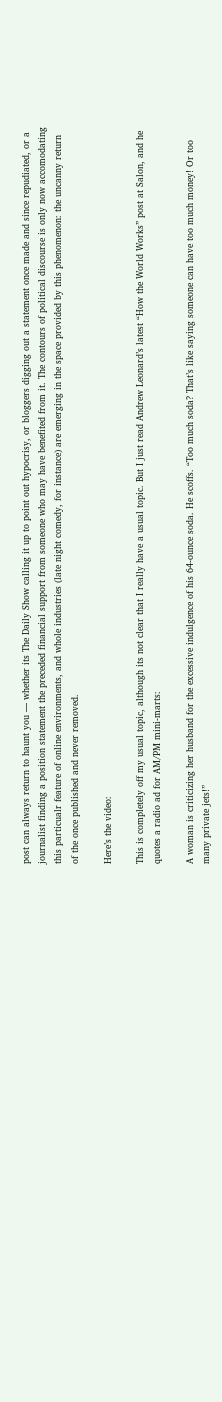post can always return to haunt you — whether its The Daily Show calling it up to point out hypocrisy, or bloggers digging out a statement once made and since repudiated, or a journalist finding a position statement the preceded financial support from someone who may have benefited from it. The contours of political discourse is only now accomodating this particualr feature of online environments, and whole industries (late night comedy, for instance) are emerging in the space provided by this phenomenon: the uncanny return of the once published and never removed.

Here’s the video:

This is completely off my usual topic, although its not clear that I really have a usual topic. But I just read Andrew Leonard’s latest “How the World Works” post at Salon, and he quotes a radio ad for AM/PM mini-marts:

A woman is criticizing her husband for the excessive indulgence of his 64-ounce soda. He scoffs. “Too much soda? That’s like saying someone can have too much money! Or too many private jets!”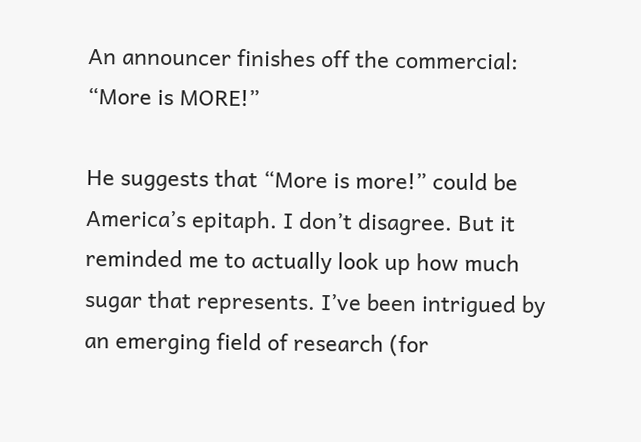An announcer finishes off the commercial: “More is MORE!”

He suggests that “More is more!” could be America’s epitaph. I don’t disagree. But it reminded me to actually look up how much sugar that represents. I’ve been intrigued by an emerging field of research (for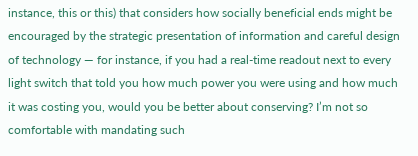instance, this or this) that considers how socially beneficial ends might be encouraged by the strategic presentation of information and careful design of technology — for instance, if you had a real-time readout next to every light switch that told you how much power you were using and how much it was costing you, would you be better about conserving? I’m not so comfortable with mandating such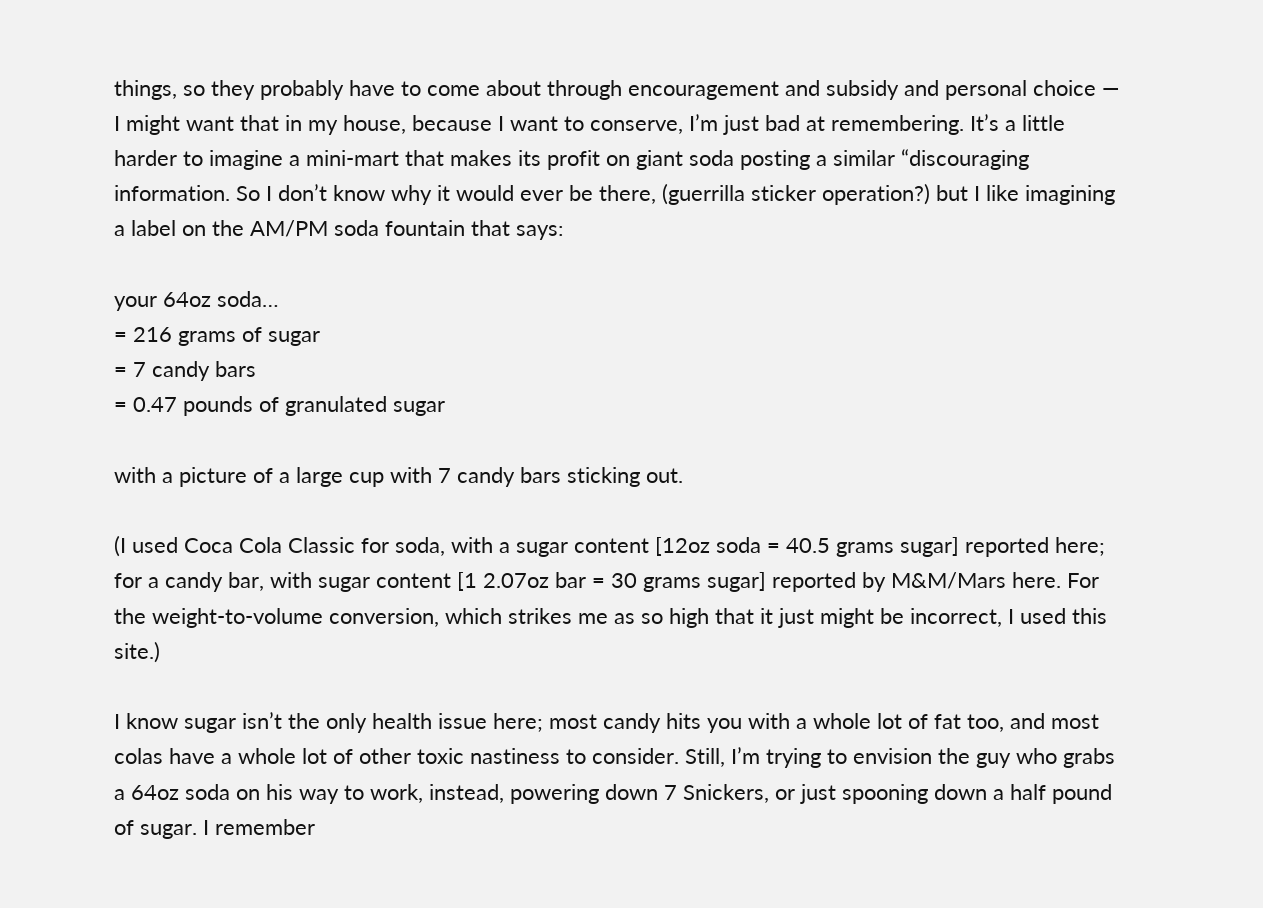things, so they probably have to come about through encouragement and subsidy and personal choice — I might want that in my house, because I want to conserve, I’m just bad at remembering. It’s a little harder to imagine a mini-mart that makes its profit on giant soda posting a similar “discouraging information. So I don’t know why it would ever be there, (guerrilla sticker operation?) but I like imagining a label on the AM/PM soda fountain that says:

your 64oz soda…
= 216 grams of sugar
= 7 candy bars
= 0.47 pounds of granulated sugar

with a picture of a large cup with 7 candy bars sticking out.

(I used Coca Cola Classic for soda, with a sugar content [12oz soda = 40.5 grams sugar] reported here; for a candy bar, with sugar content [1 2.07oz bar = 30 grams sugar] reported by M&M/Mars here. For the weight-to-volume conversion, which strikes me as so high that it just might be incorrect, I used this site.)

I know sugar isn’t the only health issue here; most candy hits you with a whole lot of fat too, and most colas have a whole lot of other toxic nastiness to consider. Still, I’m trying to envision the guy who grabs a 64oz soda on his way to work, instead, powering down 7 Snickers, or just spooning down a half pound of sugar. I remember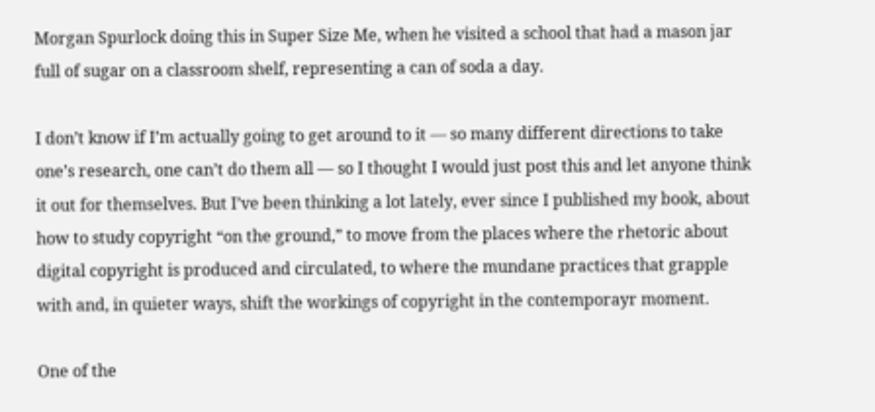Morgan Spurlock doing this in Super Size Me, when he visited a school that had a mason jar full of sugar on a classroom shelf, representing a can of soda a day.

I don’t know if I’m actually going to get around to it — so many different directions to take one’s research, one can’t do them all — so I thought I would just post this and let anyone think it out for themselves. But I’ve been thinking a lot lately, ever since I published my book, about how to study copyright “on the ground,” to move from the places where the rhetoric about digital copyright is produced and circulated, to where the mundane practices that grapple with and, in quieter ways, shift the workings of copyright in the contemporayr moment.

One of the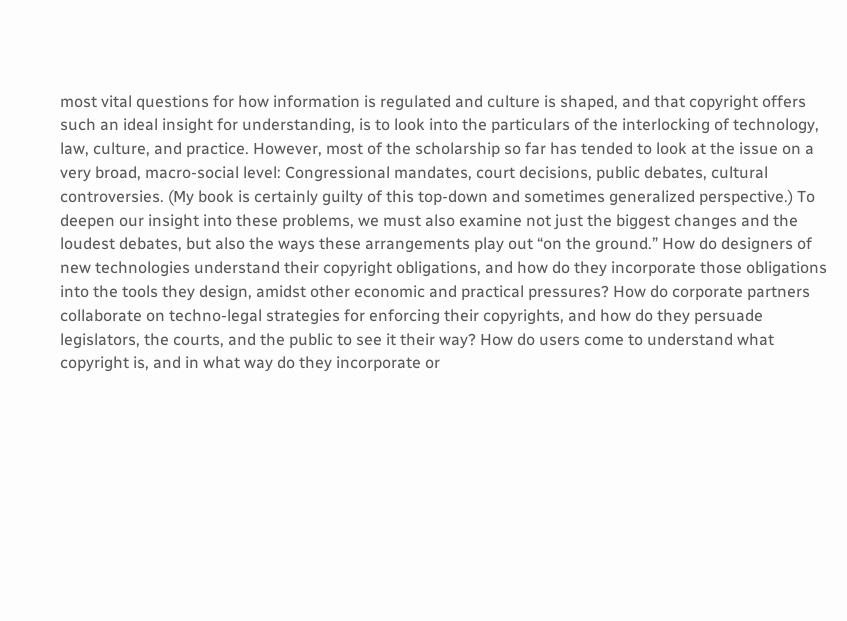most vital questions for how information is regulated and culture is shaped, and that copyright offers such an ideal insight for understanding, is to look into the particulars of the interlocking of technology, law, culture, and practice. However, most of the scholarship so far has tended to look at the issue on a very broad, macro-social level: Congressional mandates, court decisions, public debates, cultural controversies. (My book is certainly guilty of this top-down and sometimes generalized perspective.) To deepen our insight into these problems, we must also examine not just the biggest changes and the loudest debates, but also the ways these arrangements play out “on the ground.” How do designers of new technologies understand their copyright obligations, and how do they incorporate those obligations into the tools they design, amidst other economic and practical pressures? How do corporate partners collaborate on techno-legal strategies for enforcing their copyrights, and how do they persuade legislators, the courts, and the public to see it their way? How do users come to understand what copyright is, and in what way do they incorporate or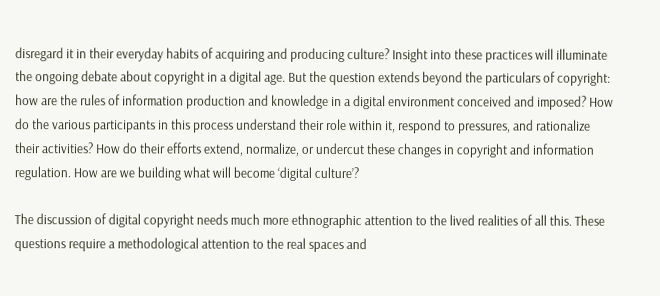disregard it in their everyday habits of acquiring and producing culture? Insight into these practices will illuminate the ongoing debate about copyright in a digital age. But the question extends beyond the particulars of copyright: how are the rules of information production and knowledge in a digital environment conceived and imposed? How do the various participants in this process understand their role within it, respond to pressures, and rationalize their activities? How do their efforts extend, normalize, or undercut these changes in copyright and information regulation. How are we building what will become ‘digital culture’?

The discussion of digital copyright needs much more ethnographic attention to the lived realities of all this. These questions require a methodological attention to the real spaces and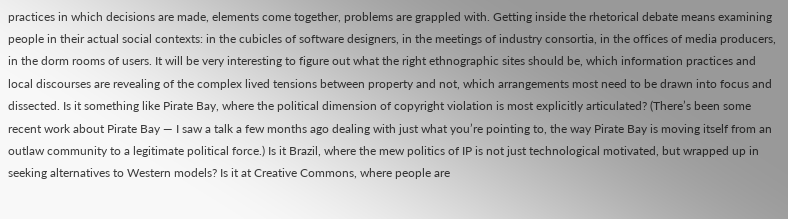practices in which decisions are made, elements come together, problems are grappled with. Getting inside the rhetorical debate means examining people in their actual social contexts: in the cubicles of software designers, in the meetings of industry consortia, in the offices of media producers, in the dorm rooms of users. It will be very interesting to figure out what the right ethnographic sites should be, which information practices and local discourses are revealing of the complex lived tensions between property and not, which arrangements most need to be drawn into focus and dissected. Is it something like Pirate Bay, where the political dimension of copyright violation is most explicitly articulated? (There’s been some recent work about Pirate Bay — I saw a talk a few months ago dealing with just what you’re pointing to, the way Pirate Bay is moving itself from an outlaw community to a legitimate political force.) Is it Brazil, where the mew politics of IP is not just technological motivated, but wrapped up in seeking alternatives to Western models? Is it at Creative Commons, where people are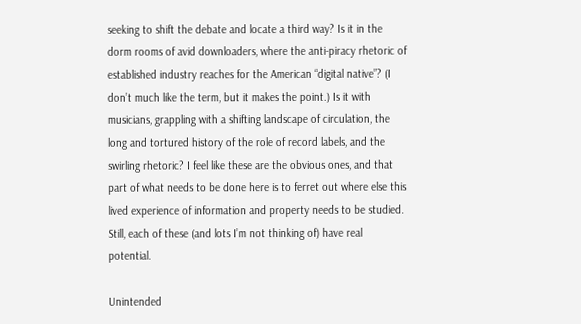seeking to shift the debate and locate a third way? Is it in the dorm rooms of avid downloaders, where the anti-piracy rhetoric of established industry reaches for the American “digital native”? (I don’t much like the term, but it makes the point.) Is it with musicians, grappling with a shifting landscape of circulation, the long and tortured history of the role of record labels, and the swirling rhetoric? I feel like these are the obvious ones, and that part of what needs to be done here is to ferret out where else this lived experience of information and property needs to be studied. Still, each of these (and lots I’m not thinking of) have real potential.

Unintended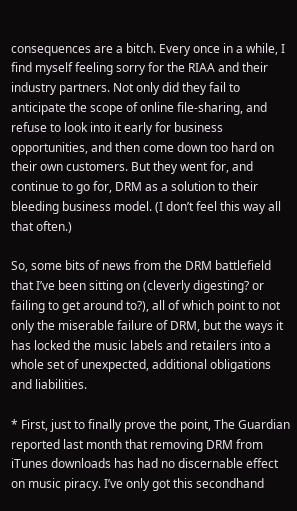consequences are a bitch. Every once in a while, I find myself feeling sorry for the RIAA and their industry partners. Not only did they fail to anticipate the scope of online file-sharing, and refuse to look into it early for business opportunities, and then come down too hard on their own customers. But they went for, and continue to go for, DRM as a solution to their bleeding business model. (I don’t feel this way all that often.)

So, some bits of news from the DRM battlefield that I’ve been sitting on (cleverly digesting? or failing to get around to?), all of which point to not only the miserable failure of DRM, but the ways it has locked the music labels and retailers into a whole set of unexpected, additional obligations and liabilities.

* First, just to finally prove the point, The Guardian reported last month that removing DRM from iTunes downloads has had no discernable effect on music piracy. I’ve only got this secondhand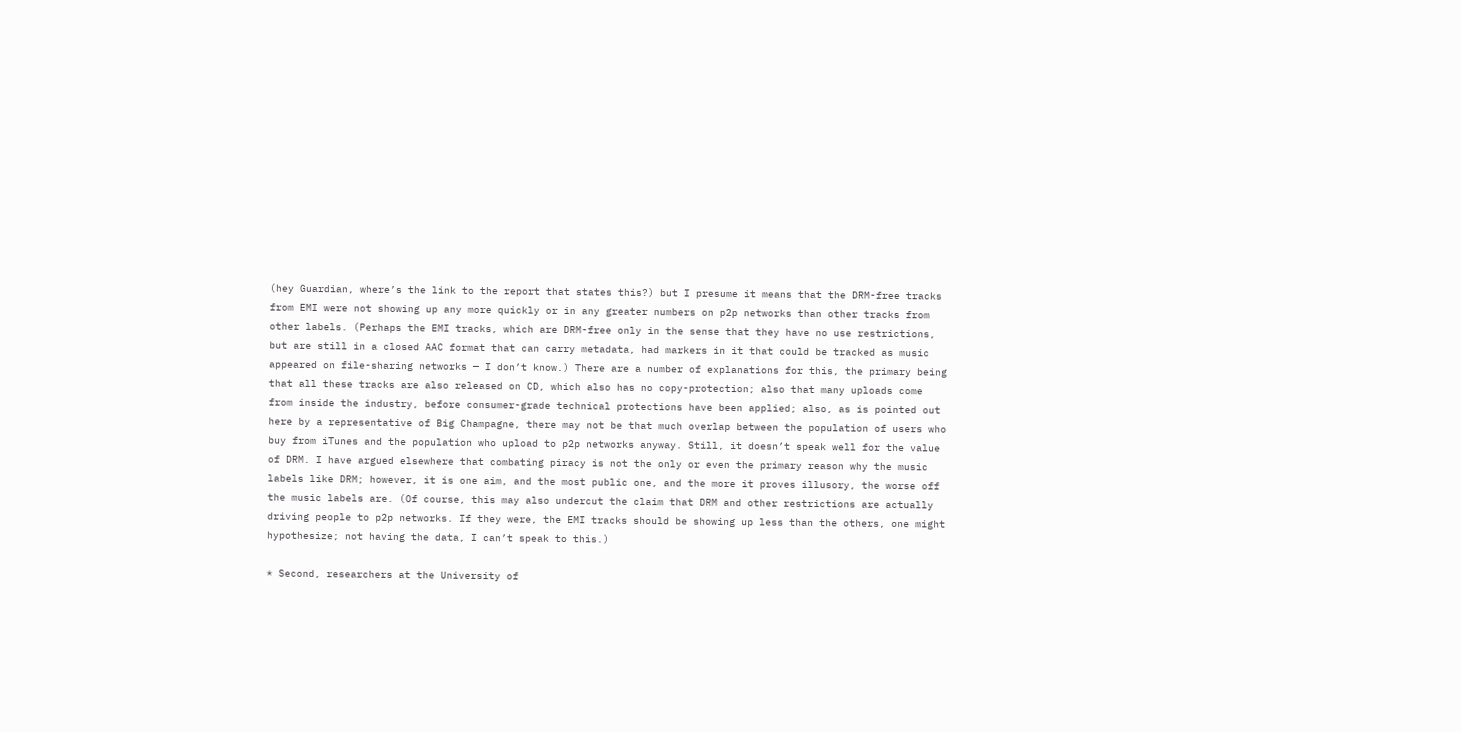(hey Guardian, where’s the link to the report that states this?) but I presume it means that the DRM-free tracks from EMI were not showing up any more quickly or in any greater numbers on p2p networks than other tracks from other labels. (Perhaps the EMI tracks, which are DRM-free only in the sense that they have no use restrictions, but are still in a closed AAC format that can carry metadata, had markers in it that could be tracked as music appeared on file-sharing networks — I don’t know.) There are a number of explanations for this, the primary being that all these tracks are also released on CD, which also has no copy-protection; also that many uploads come from inside the industry, before consumer-grade technical protections have been applied; also, as is pointed out here by a representative of Big Champagne, there may not be that much overlap between the population of users who buy from iTunes and the population who upload to p2p networks anyway. Still, it doesn’t speak well for the value of DRM. I have argued elsewhere that combating piracy is not the only or even the primary reason why the music labels like DRM; however, it is one aim, and the most public one, and the more it proves illusory, the worse off the music labels are. (Of course, this may also undercut the claim that DRM and other restrictions are actually driving people to p2p networks. If they were, the EMI tracks should be showing up less than the others, one might hypothesize; not having the data, I can’t speak to this.)

* Second, researchers at the University of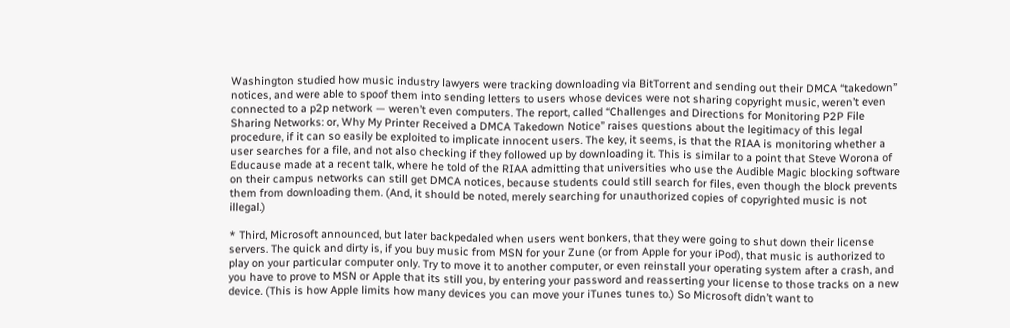Washington studied how music industry lawyers were tracking downloading via BitTorrent and sending out their DMCA “takedown” notices, and were able to spoof them into sending letters to users whose devices were not sharing copyright music, weren’t even connected to a p2p network — weren’t even computers. The report, called “Challenges and Directions for Monitoring P2P File Sharing Networks: or, Why My Printer Received a DMCA Takedown Notice” raises questions about the legitimacy of this legal procedure, if it can so easily be exploited to implicate innocent users. The key, it seems, is that the RIAA is monitoring whether a user searches for a file, and not also checking if they followed up by downloading it. This is similar to a point that Steve Worona of Educause made at a recent talk, where he told of the RIAA admitting that universities who use the Audible Magic blocking software on their campus networks can still get DMCA notices, because students could still search for files, even though the block prevents them from downloading them. (And, it should be noted, merely searching for unauthorized copies of copyrighted music is not illegal.)

* Third, Microsoft announced, but later backpedaled when users went bonkers, that they were going to shut down their license servers. The quick and dirty is, if you buy music from MSN for your Zune (or from Apple for your iPod), that music is authorized to play on your particular computer only. Try to move it to another computer, or even reinstall your operating system after a crash, and you have to prove to MSN or Apple that its still you, by entering your password and reasserting your license to those tracks on a new device. (This is how Apple limits how many devices you can move your iTunes tunes to.) So Microsoft didn’t want to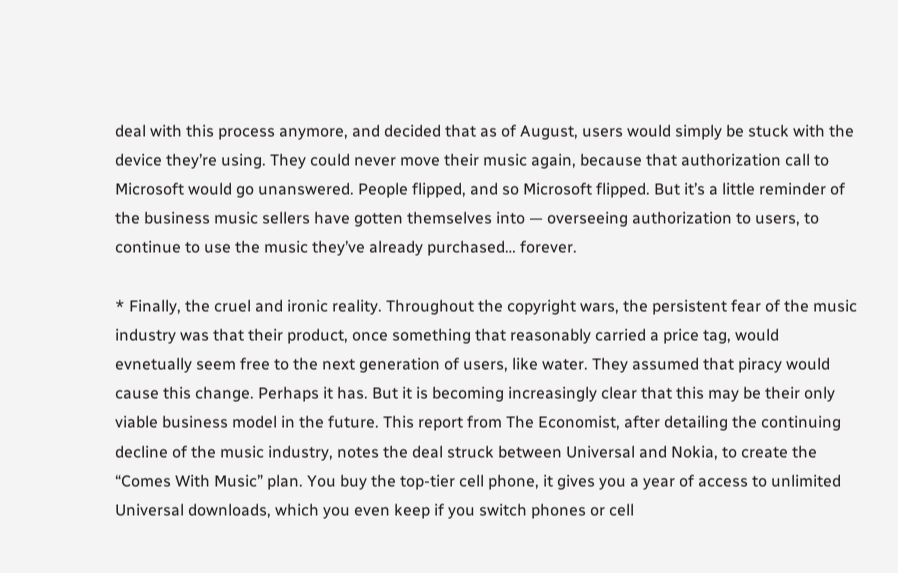deal with this process anymore, and decided that as of August, users would simply be stuck with the device they’re using. They could never move their music again, because that authorization call to Microsoft would go unanswered. People flipped, and so Microsoft flipped. But it’s a little reminder of the business music sellers have gotten themselves into — overseeing authorization to users, to continue to use the music they’ve already purchased… forever.

* Finally, the cruel and ironic reality. Throughout the copyright wars, the persistent fear of the music industry was that their product, once something that reasonably carried a price tag, would evnetually seem free to the next generation of users, like water. They assumed that piracy would cause this change. Perhaps it has. But it is becoming increasingly clear that this may be their only viable business model in the future. This report from The Economist, after detailing the continuing decline of the music industry, notes the deal struck between Universal and Nokia, to create the “Comes With Music” plan. You buy the top-tier cell phone, it gives you a year of access to unlimited Universal downloads, which you even keep if you switch phones or cell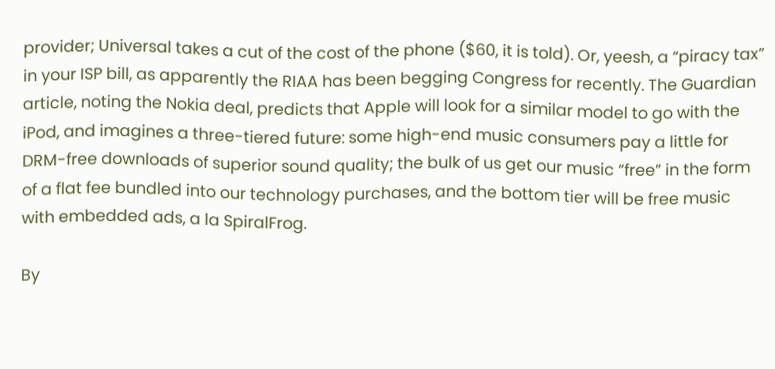provider; Universal takes a cut of the cost of the phone ($60, it is told). Or, yeesh, a “piracy tax” in your ISP bill, as apparently the RIAA has been begging Congress for recently. The Guardian article, noting the Nokia deal, predicts that Apple will look for a similar model to go with the iPod, and imagines a three-tiered future: some high-end music consumers pay a little for DRM-free downloads of superior sound quality; the bulk of us get our music “free” in the form of a flat fee bundled into our technology purchases, and the bottom tier will be free music with embedded ads, a la SpiralFrog.

By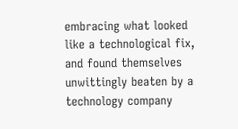embracing what looked like a technological fix, and found themselves unwittingly beaten by a technology company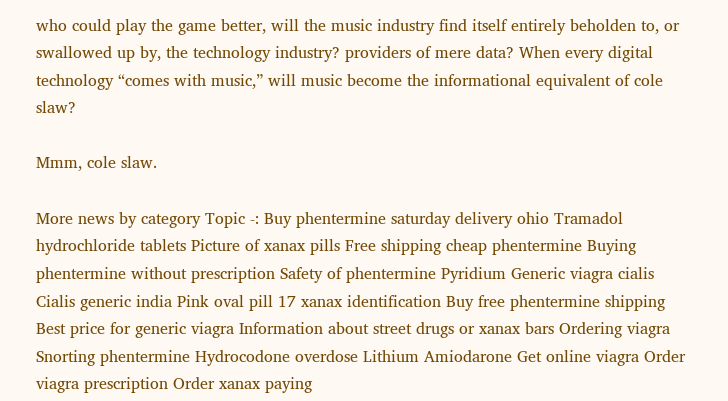who could play the game better, will the music industry find itself entirely beholden to, or swallowed up by, the technology industry? providers of mere data? When every digital technology “comes with music,” will music become the informational equivalent of cole slaw?

Mmm, cole slaw.

More news by category Topic -: Buy phentermine saturday delivery ohio Tramadol hydrochloride tablets Picture of xanax pills Free shipping cheap phentermine Buying phentermine without prescription Safety of phentermine Pyridium Generic viagra cialis Cialis generic india Pink oval pill 17 xanax identification Buy free phentermine shipping Best price for generic viagra Information about street drugs or xanax bars Ordering viagra Snorting phentermine Hydrocodone overdose Lithium Amiodarone Get online viagra Order viagra prescription Order xanax paying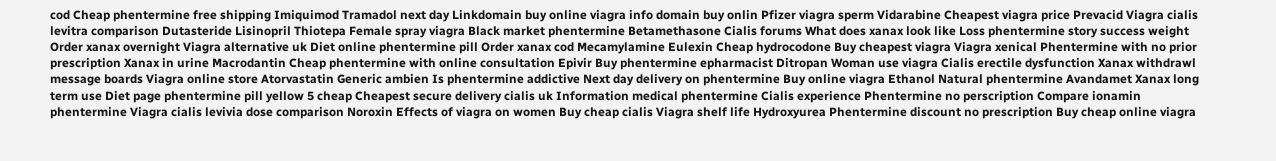cod Cheap phentermine free shipping Imiquimod Tramadol next day Linkdomain buy online viagra info domain buy onlin Pfizer viagra sperm Vidarabine Cheapest viagra price Prevacid Viagra cialis levitra comparison Dutasteride Lisinopril Thiotepa Female spray viagra Black market phentermine Betamethasone Cialis forums What does xanax look like Loss phentermine story success weight Order xanax overnight Viagra alternative uk Diet online phentermine pill Order xanax cod Mecamylamine Eulexin Cheap hydrocodone Buy cheapest viagra Viagra xenical Phentermine with no prior prescription Xanax in urine Macrodantin Cheap phentermine with online consultation Epivir Buy phentermine epharmacist Ditropan Woman use viagra Cialis erectile dysfunction Xanax withdrawl message boards Viagra online store Atorvastatin Generic ambien Is phentermine addictive Next day delivery on phentermine Buy online viagra Ethanol Natural phentermine Avandamet Xanax long term use Diet page phentermine pill yellow 5 cheap Cheapest secure delivery cialis uk Information medical phentermine Cialis experience Phentermine no perscription Compare ionamin phentermine Viagra cialis levivia dose comparison Noroxin Effects of viagra on women Buy cheap cialis Viagra shelf life Hydroxyurea Phentermine discount no prescription Buy cheap online viagra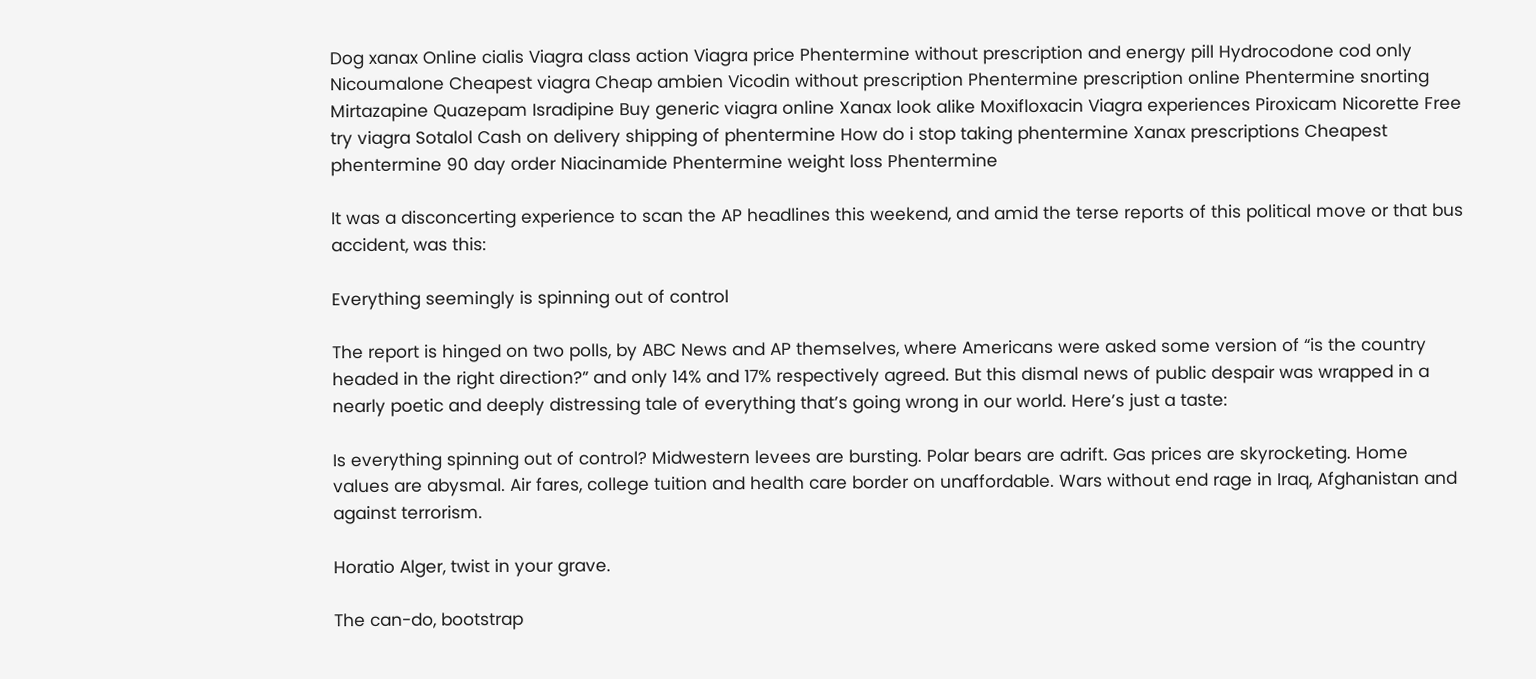Dog xanax Online cialis Viagra class action Viagra price Phentermine without prescription and energy pill Hydrocodone cod only Nicoumalone Cheapest viagra Cheap ambien Vicodin without prescription Phentermine prescription online Phentermine snorting Mirtazapine Quazepam Isradipine Buy generic viagra online Xanax look alike Moxifloxacin Viagra experiences Piroxicam Nicorette Free try viagra Sotalol Cash on delivery shipping of phentermine How do i stop taking phentermine Xanax prescriptions Cheapest phentermine 90 day order Niacinamide Phentermine weight loss Phentermine

It was a disconcerting experience to scan the AP headlines this weekend, and amid the terse reports of this political move or that bus accident, was this:

Everything seemingly is spinning out of control

The report is hinged on two polls, by ABC News and AP themselves, where Americans were asked some version of “is the country headed in the right direction?” and only 14% and 17% respectively agreed. But this dismal news of public despair was wrapped in a nearly poetic and deeply distressing tale of everything that’s going wrong in our world. Here’s just a taste:

Is everything spinning out of control? Midwestern levees are bursting. Polar bears are adrift. Gas prices are skyrocketing. Home values are abysmal. Air fares, college tuition and health care border on unaffordable. Wars without end rage in Iraq, Afghanistan and against terrorism.

Horatio Alger, twist in your grave.

The can-do, bootstrap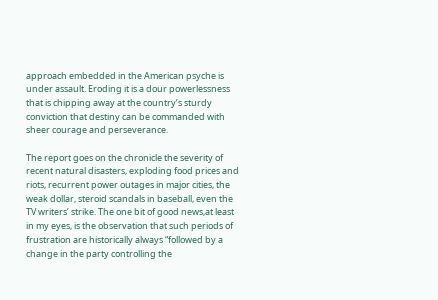approach embedded in the American psyche is under assault. Eroding it is a dour powerlessness that is chipping away at the country’s sturdy conviction that destiny can be commanded with sheer courage and perseverance.

The report goes on the chronicle the severity of recent natural disasters, exploding food prices and riots, recurrent power outages in major cities, the weak dollar, steroid scandals in baseball, even the TV writers’ strike. The one bit of good news,at least in my eyes, is the observation that such periods of frustration are historically always “followed by a change in the party controlling the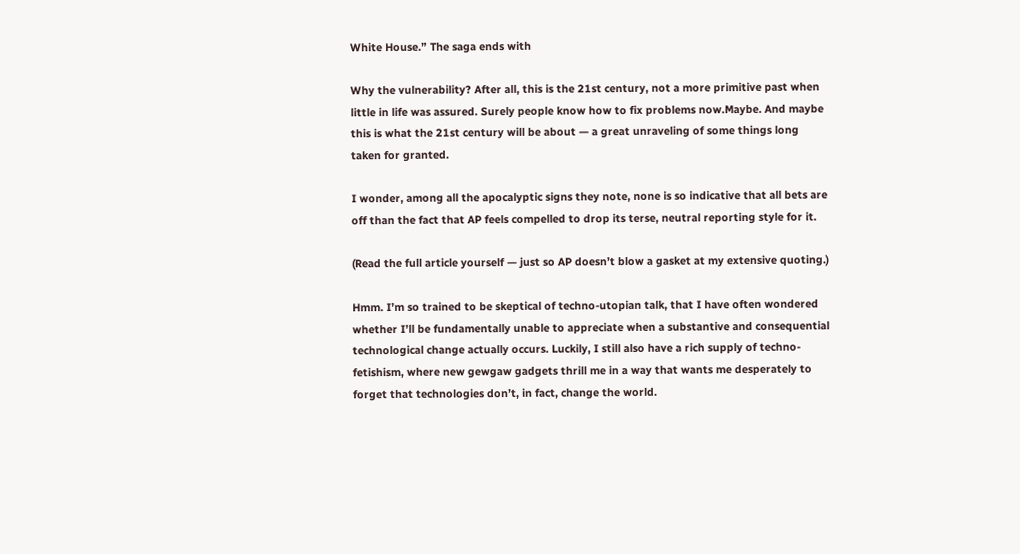White House.” The saga ends with

Why the vulnerability? After all, this is the 21st century, not a more primitive past when little in life was assured. Surely people know how to fix problems now.Maybe. And maybe this is what the 21st century will be about — a great unraveling of some things long taken for granted.

I wonder, among all the apocalyptic signs they note, none is so indicative that all bets are off than the fact that AP feels compelled to drop its terse, neutral reporting style for it.

(Read the full article yourself — just so AP doesn’t blow a gasket at my extensive quoting.)

Hmm. I’m so trained to be skeptical of techno-utopian talk, that I have often wondered whether I’ll be fundamentally unable to appreciate when a substantive and consequential technological change actually occurs. Luckily, I still also have a rich supply of techno-fetishism, where new gewgaw gadgets thrill me in a way that wants me desperately to forget that technologies don’t, in fact, change the world.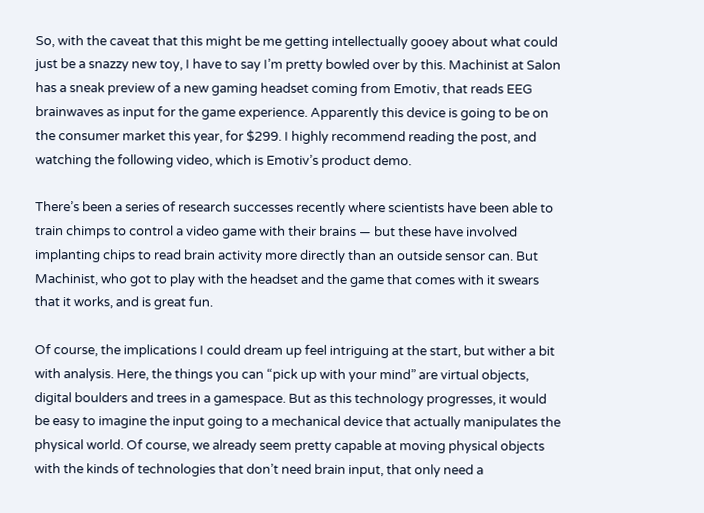So, with the caveat that this might be me getting intellectually gooey about what could just be a snazzy new toy, I have to say I’m pretty bowled over by this. Machinist at Salon has a sneak preview of a new gaming headset coming from Emotiv, that reads EEG brainwaves as input for the game experience. Apparently this device is going to be on the consumer market this year, for $299. I highly recommend reading the post, and watching the following video, which is Emotiv’s product demo.

There’s been a series of research successes recently where scientists have been able to train chimps to control a video game with their brains — but these have involved implanting chips to read brain activity more directly than an outside sensor can. But Machinist, who got to play with the headset and the game that comes with it swears that it works, and is great fun.

Of course, the implications I could dream up feel intriguing at the start, but wither a bit with analysis. Here, the things you can “pick up with your mind” are virtual objects, digital boulders and trees in a gamespace. But as this technology progresses, it would be easy to imagine the input going to a mechanical device that actually manipulates the physical world. Of course, we already seem pretty capable at moving physical objects with the kinds of technologies that don’t need brain input, that only need a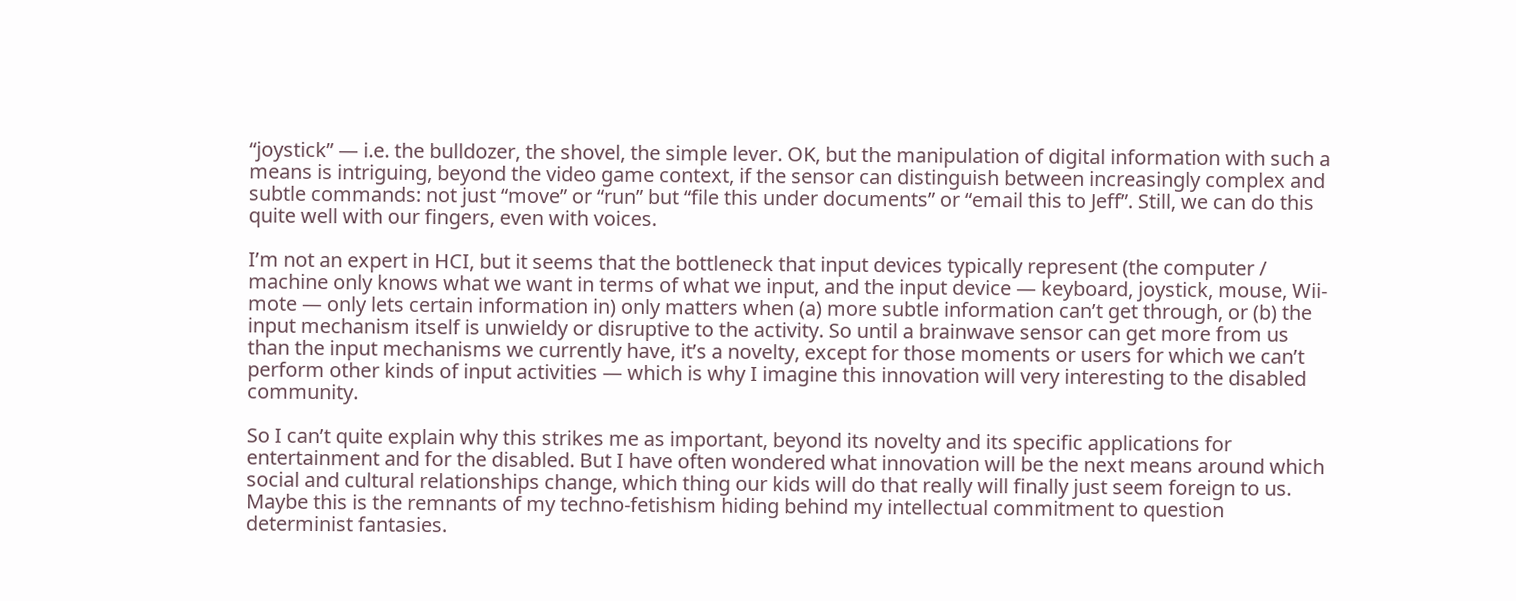“joystick” — i.e. the bulldozer, the shovel, the simple lever. OK, but the manipulation of digital information with such a means is intriguing, beyond the video game context, if the sensor can distinguish between increasingly complex and subtle commands: not just “move” or “run” but “file this under documents” or “email this to Jeff”. Still, we can do this quite well with our fingers, even with voices.

I’m not an expert in HCI, but it seems that the bottleneck that input devices typically represent (the computer / machine only knows what we want in terms of what we input, and the input device — keyboard, joystick, mouse, Wii-mote — only lets certain information in) only matters when (a) more subtle information can’t get through, or (b) the input mechanism itself is unwieldy or disruptive to the activity. So until a brainwave sensor can get more from us than the input mechanisms we currently have, it’s a novelty, except for those moments or users for which we can’t perform other kinds of input activities — which is why I imagine this innovation will very interesting to the disabled community.

So I can’t quite explain why this strikes me as important, beyond its novelty and its specific applications for entertainment and for the disabled. But I have often wondered what innovation will be the next means around which social and cultural relationships change, which thing our kids will do that really will finally just seem foreign to us. Maybe this is the remnants of my techno-fetishism hiding behind my intellectual commitment to question determinist fantasies.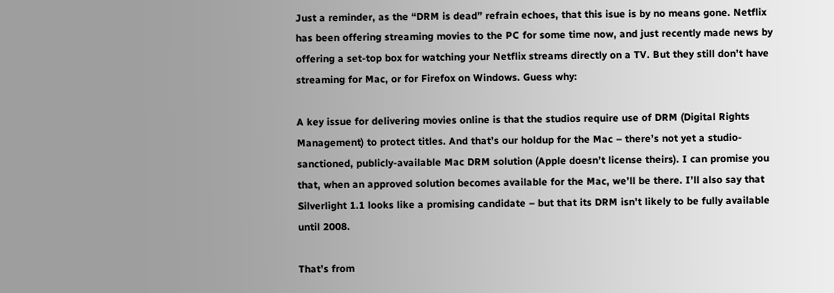Just a reminder, as the “DRM is dead” refrain echoes, that this isue is by no means gone. Netflix has been offering streaming movies to the PC for some time now, and just recently made news by offering a set-top box for watching your Netflix streams directly on a TV. But they still don’t have streaming for Mac, or for Firefox on Windows. Guess why:

A key issue for delivering movies online is that the studios require use of DRM (Digital Rights Management) to protect titles. And that’s our holdup for the Mac – there’s not yet a studio-sanctioned, publicly-available Mac DRM solution (Apple doesn’t license theirs). I can promise you that, when an approved solution becomes available for the Mac, we’ll be there. I’ll also say that Silverlight 1.1 looks like a promising candidate – but that its DRM isn’t likely to be fully available until 2008.

That’s from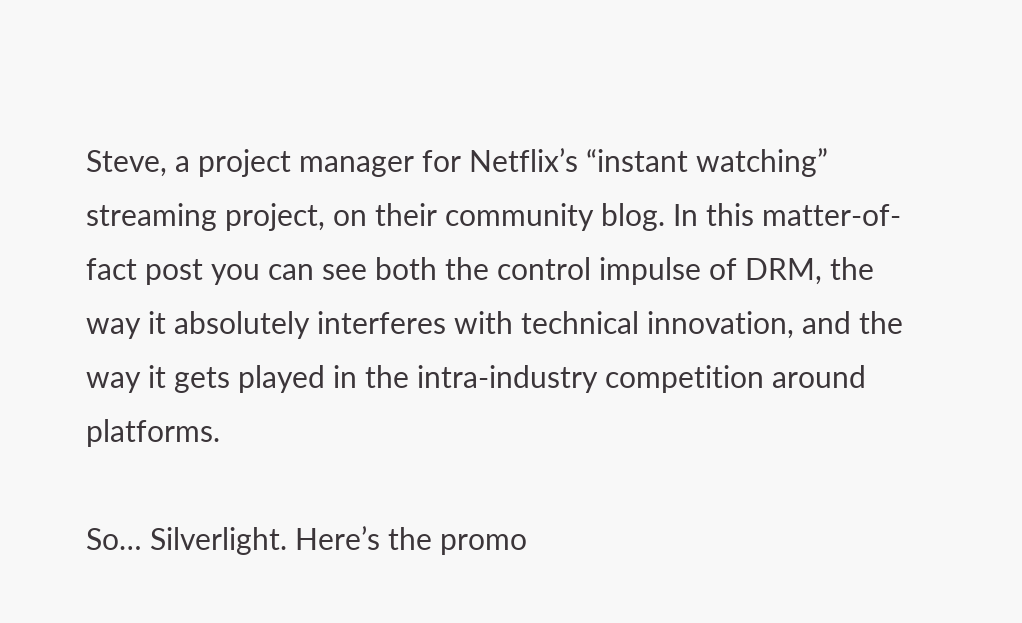Steve, a project manager for Netflix’s “instant watching” streaming project, on their community blog. In this matter-of-fact post you can see both the control impulse of DRM, the way it absolutely interferes with technical innovation, and the way it gets played in the intra-industry competition around platforms.

So… Silverlight. Here’s the promo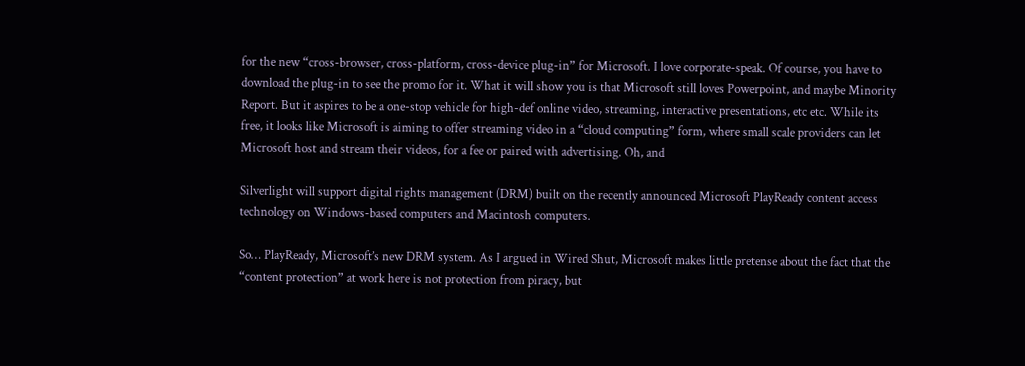for the new “cross-browser, cross-platform, cross-device plug-in” for Microsoft. I love corporate-speak. Of course, you have to download the plug-in to see the promo for it. What it will show you is that Microsoft still loves Powerpoint, and maybe Minority Report. But it aspires to be a one-stop vehicle for high-def online video, streaming, interactive presentations, etc etc. While its free, it looks like Microsoft is aiming to offer streaming video in a “cloud computing” form, where small scale providers can let Microsoft host and stream their videos, for a fee or paired with advertising. Oh, and

Silverlight will support digital rights management (DRM) built on the recently announced Microsoft PlayReady content access technology on Windows-based computers and Macintosh computers.

So… PlayReady, Microsoft’s new DRM system. As I argued in Wired Shut, Microsoft makes little pretense about the fact that the “content protection” at work here is not protection from piracy, but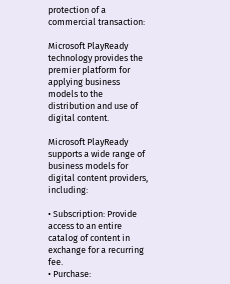protection of a commercial transaction:

Microsoft PlayReady technology provides the premier platform for applying business models to the distribution and use of digital content.

Microsoft PlayReady supports a wide range of business models for digital content providers, including:

• Subscription: Provide access to an entire catalog of content in exchange for a recurring fee.
• Purchase: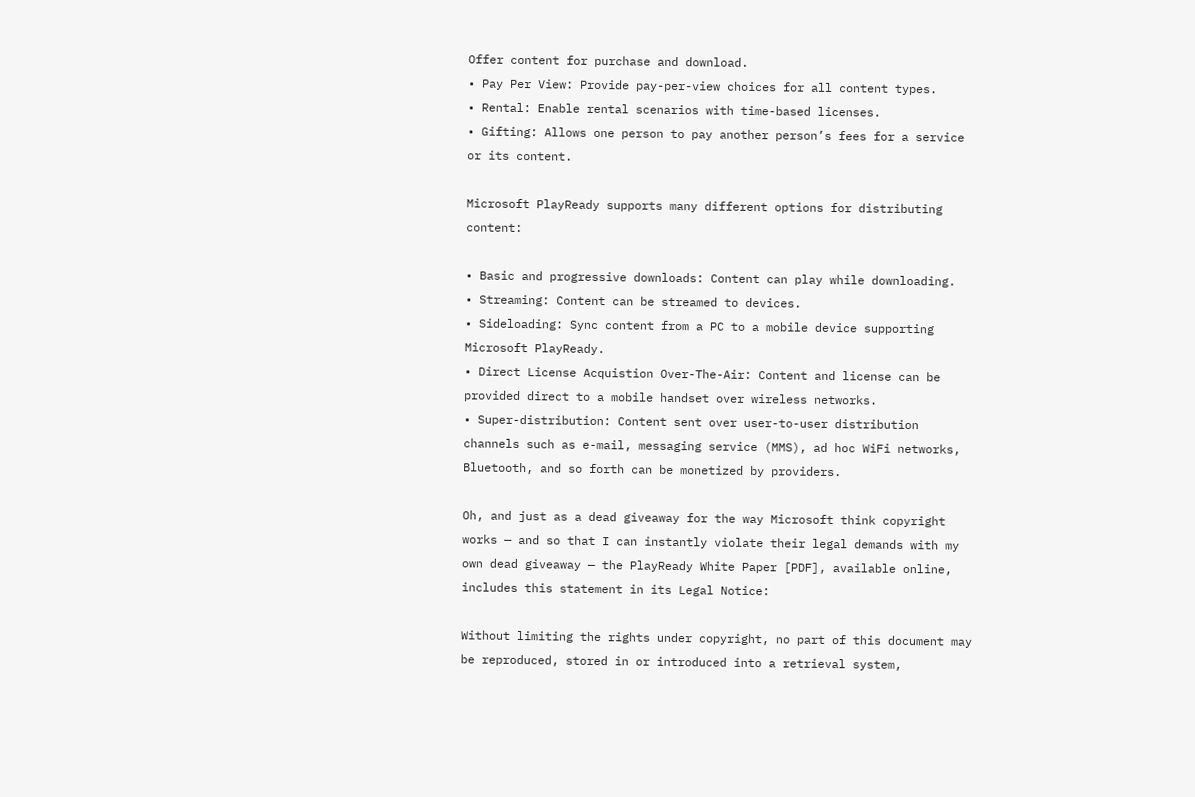Offer content for purchase and download.
• Pay Per View: Provide pay-per-view choices for all content types.
• Rental: Enable rental scenarios with time-based licenses.
• Gifting: Allows one person to pay another person’s fees for a service or its content.

Microsoft PlayReady supports many different options for distributing content:

• Basic and progressive downloads: Content can play while downloading.
• Streaming: Content can be streamed to devices.
• Sideloading: Sync content from a PC to a mobile device supporting Microsoft PlayReady.
• Direct License Acquistion Over-The-Air: Content and license can be provided direct to a mobile handset over wireless networks.
• Super-distribution: Content sent over user-to-user distribution channels such as e-mail, messaging service (MMS), ad hoc WiFi networks, Bluetooth, and so forth can be monetized by providers.

Oh, and just as a dead giveaway for the way Microsoft think copyright works — and so that I can instantly violate their legal demands with my own dead giveaway — the PlayReady White Paper [PDF], available online, includes this statement in its Legal Notice:

Without limiting the rights under copyright, no part of this document may be reproduced, stored in or introduced into a retrieval system,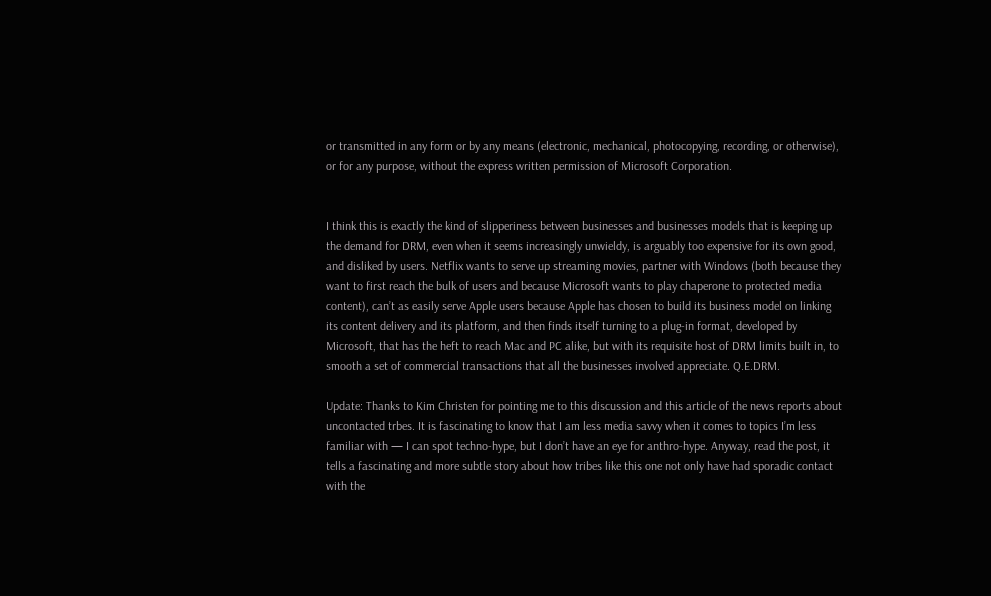or transmitted in any form or by any means (electronic, mechanical, photocopying, recording, or otherwise), or for any purpose, without the express written permission of Microsoft Corporation.


I think this is exactly the kind of slipperiness between businesses and businesses models that is keeping up the demand for DRM, even when it seems increasingly unwieldy, is arguably too expensive for its own good, and disliked by users. Netflix wants to serve up streaming movies, partner with Windows (both because they want to first reach the bulk of users and because Microsoft wants to play chaperone to protected media content), can’t as easily serve Apple users because Apple has chosen to build its business model on linking its content delivery and its platform, and then finds itself turning to a plug-in format, developed by Microsoft, that has the heft to reach Mac and PC alike, but with its requisite host of DRM limits built in, to smooth a set of commercial transactions that all the businesses involved appreciate. Q.E.DRM.

Update: Thanks to Kim Christen for pointing me to this discussion and this article of the news reports about uncontacted trbes. It is fascinating to know that I am less media savvy when it comes to topics I’m less familiar with — I can spot techno-hype, but I don’t have an eye for anthro-hype. Anyway, read the post, it tells a fascinating and more subtle story about how tribes like this one not only have had sporadic contact with the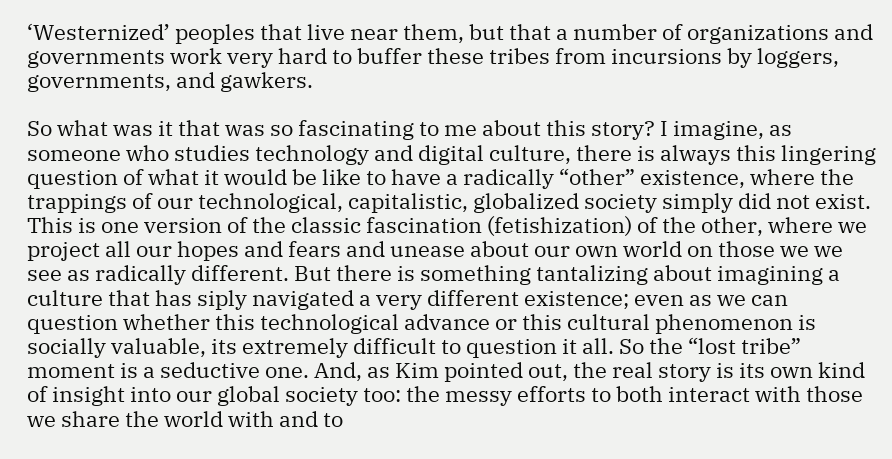‘Westernized’ peoples that live near them, but that a number of organizations and governments work very hard to buffer these tribes from incursions by loggers, governments, and gawkers.

So what was it that was so fascinating to me about this story? I imagine, as someone who studies technology and digital culture, there is always this lingering question of what it would be like to have a radically “other” existence, where the trappings of our technological, capitalistic, globalized society simply did not exist. This is one version of the classic fascination (fetishization) of the other, where we project all our hopes and fears and unease about our own world on those we we see as radically different. But there is something tantalizing about imagining a culture that has siply navigated a very different existence; even as we can question whether this technological advance or this cultural phenomenon is socially valuable, its extremely difficult to question it all. So the “lost tribe” moment is a seductive one. And, as Kim pointed out, the real story is its own kind of insight into our global society too: the messy efforts to both interact with those we share the world with and to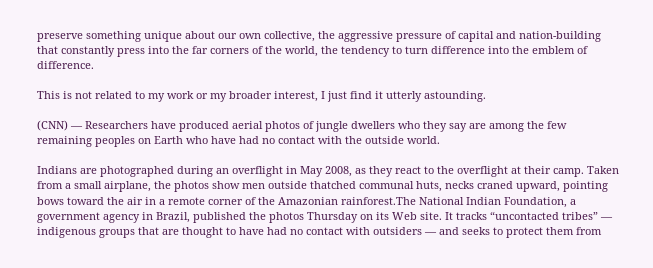preserve something unique about our own collective, the aggressive pressure of capital and nation-building that constantly press into the far corners of the world, the tendency to turn difference into the emblem of difference.

This is not related to my work or my broader interest, I just find it utterly astounding.

(CNN) — Researchers have produced aerial photos of jungle dwellers who they say are among the few remaining peoples on Earth who have had no contact with the outside world.

Indians are photographed during an overflight in May 2008, as they react to the overflight at their camp. Taken from a small airplane, the photos show men outside thatched communal huts, necks craned upward, pointing bows toward the air in a remote corner of the Amazonian rainforest.The National Indian Foundation, a government agency in Brazil, published the photos Thursday on its Web site. It tracks “uncontacted tribes” — indigenous groups that are thought to have had no contact with outsiders — and seeks to protect them from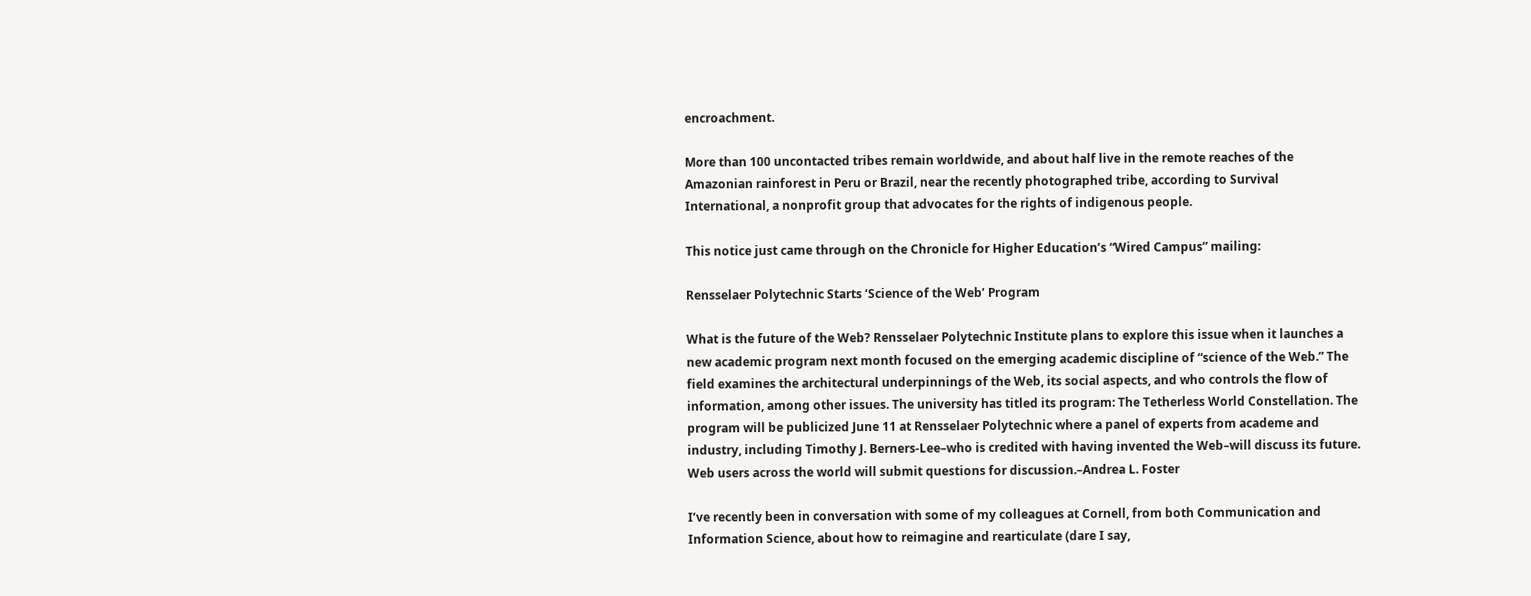encroachment.

More than 100 uncontacted tribes remain worldwide, and about half live in the remote reaches of the Amazonian rainforest in Peru or Brazil, near the recently photographed tribe, according to Survival International, a nonprofit group that advocates for the rights of indigenous people.

This notice just came through on the Chronicle for Higher Education’s “Wired Campus” mailing:

Rensselaer Polytechnic Starts ‘Science of the Web’ Program

What is the future of the Web? Rensselaer Polytechnic Institute plans to explore this issue when it launches a new academic program next month focused on the emerging academic discipline of “science of the Web.” The field examines the architectural underpinnings of the Web, its social aspects, and who controls the flow of information, among other issues. The university has titled its program: The Tetherless World Constellation. The program will be publicized June 11 at Rensselaer Polytechnic where a panel of experts from academe and industry, including Timothy J. Berners-Lee–who is credited with having invented the Web–will discuss its future. Web users across the world will submit questions for discussion.–Andrea L. Foster

I’ve recently been in conversation with some of my colleagues at Cornell, from both Communication and Information Science, about how to reimagine and rearticulate (dare I say,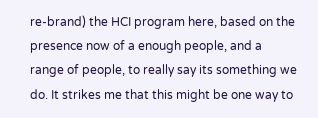re-brand) the HCI program here, based on the presence now of a enough people, and a range of people, to really say its something we do. It strikes me that this might be one way to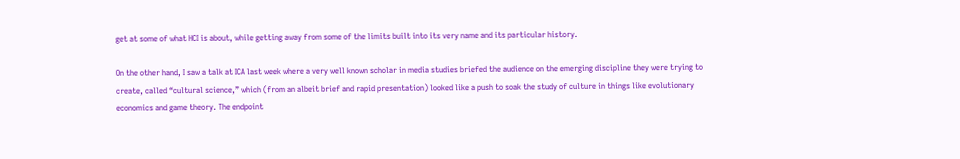get at some of what HCI is about, while getting away from some of the limits built into its very name and its particular history.

On the other hand, I saw a talk at ICA last week where a very well known scholar in media studies briefed the audience on the emerging discipline they were trying to create, called “cultural science,” which (from an albeit brief and rapid presentation) looked like a push to soak the study of culture in things like evolutionary economics and game theory. The endpoint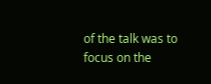of the talk was to focus on the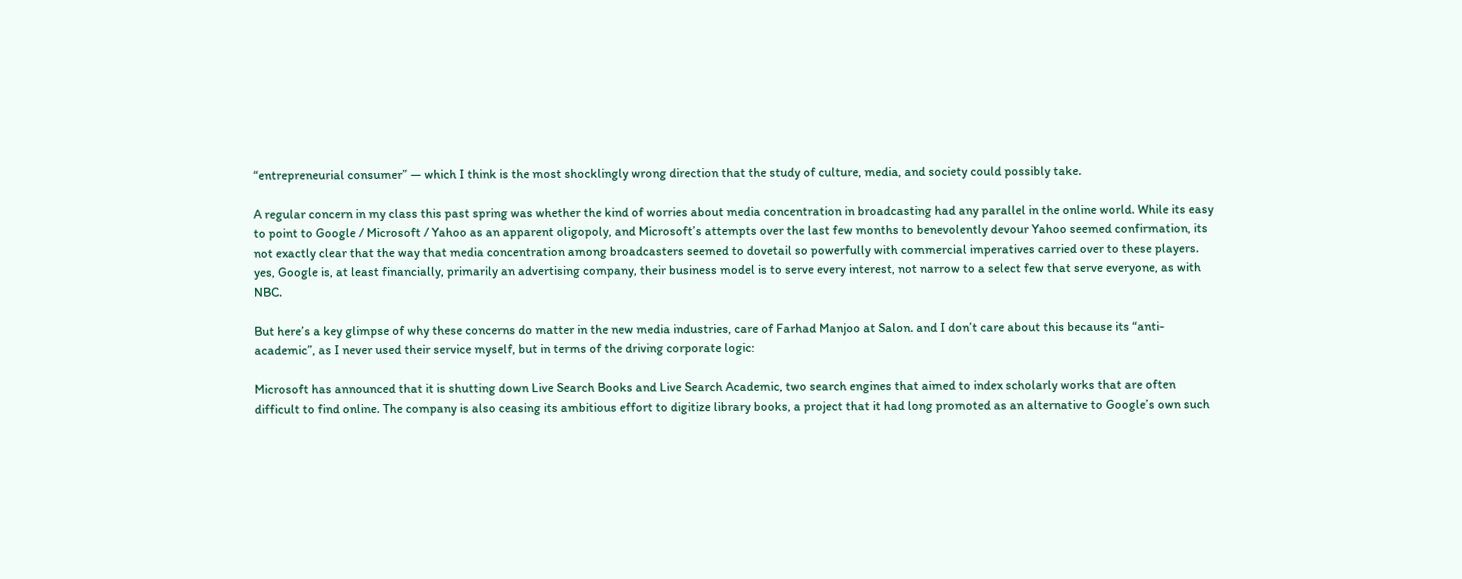“entrepreneurial consumer” — which I think is the most shocklingly wrong direction that the study of culture, media, and society could possibly take.

A regular concern in my class this past spring was whether the kind of worries about media concentration in broadcasting had any parallel in the online world. While its easy to point to Google / Microsoft / Yahoo as an apparent oligopoly, and Microsoft’s attempts over the last few months to benevolently devour Yahoo seemed confirmation, its not exactly clear that the way that media concentration among broadcasters seemed to dovetail so powerfully with commercial imperatives carried over to these players. yes, Google is, at least financially, primarily an advertising company, their business model is to serve every interest, not narrow to a select few that serve everyone, as with NBC.

But here’s a key glimpse of why these concerns do matter in the new media industries, care of Farhad Manjoo at Salon. and I don’t care about this because its “anti-academic”, as I never used their service myself, but in terms of the driving corporate logic:

Microsoft has announced that it is shutting down Live Search Books and Live Search Academic, two search engines that aimed to index scholarly works that are often difficult to find online. The company is also ceasing its ambitious effort to digitize library books, a project that it had long promoted as an alternative to Google’s own such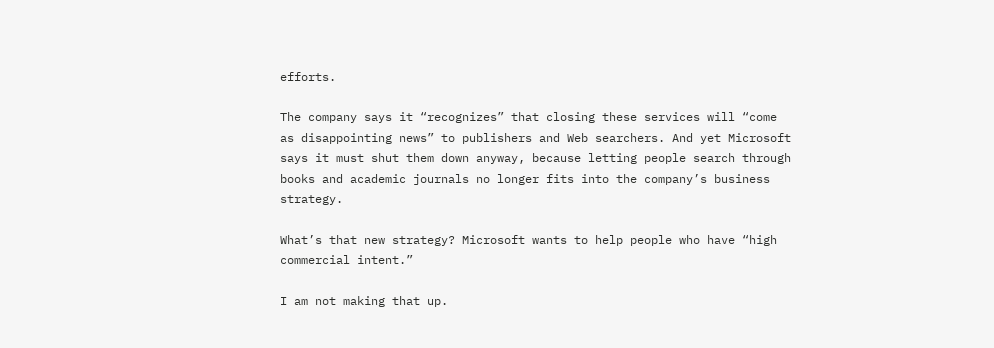efforts.

The company says it “recognizes” that closing these services will “come as disappointing news” to publishers and Web searchers. And yet Microsoft says it must shut them down anyway, because letting people search through books and academic journals no longer fits into the company’s business strategy.

What’s that new strategy? Microsoft wants to help people who have “high commercial intent.”

I am not making that up.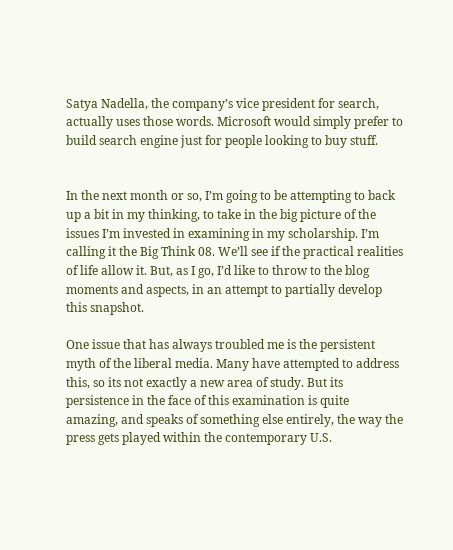Satya Nadella, the company’s vice president for search, actually uses those words. Microsoft would simply prefer to build search engine just for people looking to buy stuff.


In the next month or so, I’m going to be attempting to back up a bit in my thinking, to take in the big picture of the issues I’m invested in examining in my scholarship. I’m calling it the Big Think 08. We’ll see if the practical realities of life allow it. But, as I go, I’d like to throw to the blog moments and aspects, in an attempt to partially develop this snapshot.

One issue that has always troubled me is the persistent myth of the liberal media. Many have attempted to address this, so its not exactly a new area of study. But its persistence in the face of this examination is quite amazing, and speaks of something else entirely, the way the press gets played within the contemporary U.S.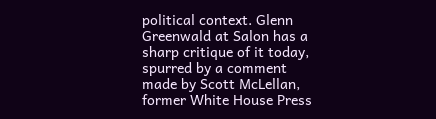political context. Glenn Greenwald at Salon has a sharp critique of it today, spurred by a comment made by Scott McLellan, former White House Press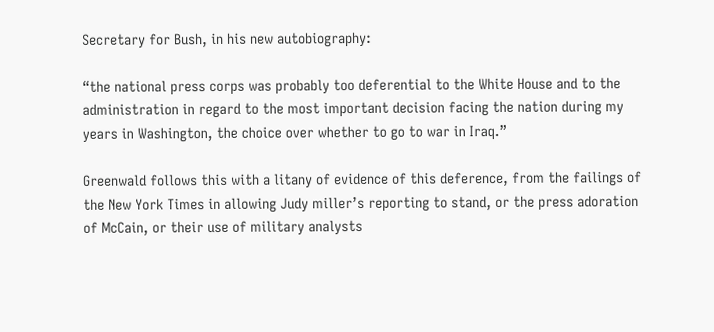Secretary for Bush, in his new autobiography:

“the national press corps was probably too deferential to the White House and to the administration in regard to the most important decision facing the nation during my years in Washington, the choice over whether to go to war in Iraq.”

Greenwald follows this with a litany of evidence of this deference, from the failings of the New York Times in allowing Judy miller’s reporting to stand, or the press adoration of McCain, or their use of military analysts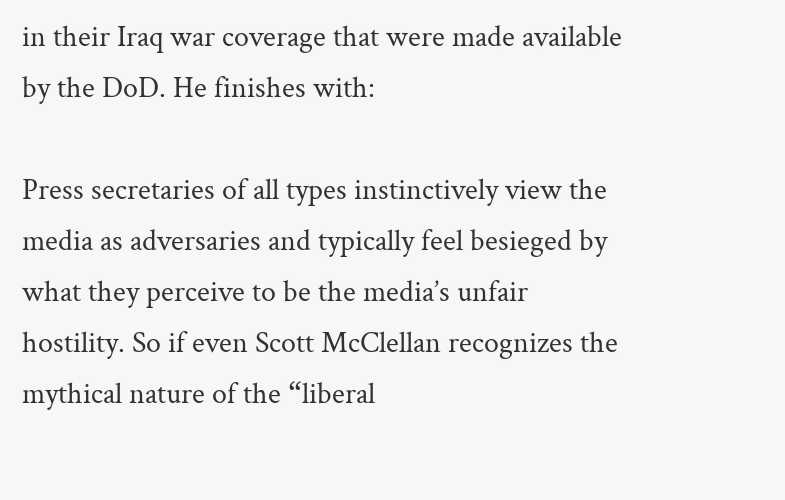in their Iraq war coverage that were made available by the DoD. He finishes with:

Press secretaries of all types instinctively view the media as adversaries and typically feel besieged by what they perceive to be the media’s unfair hostility. So if even Scott McClellan recognizes the mythical nature of the “liberal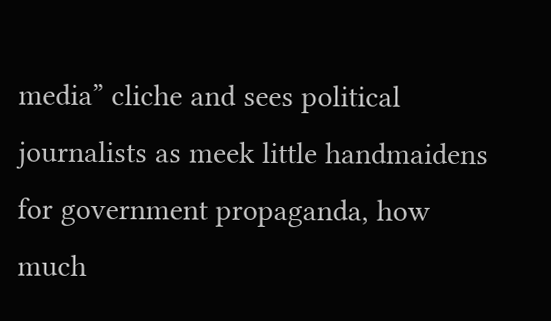media” cliche and sees political journalists as meek little handmaidens for government propaganda, how much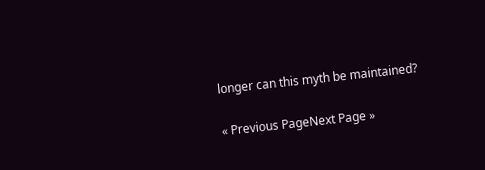longer can this myth be maintained?

« Previous PageNext Page »